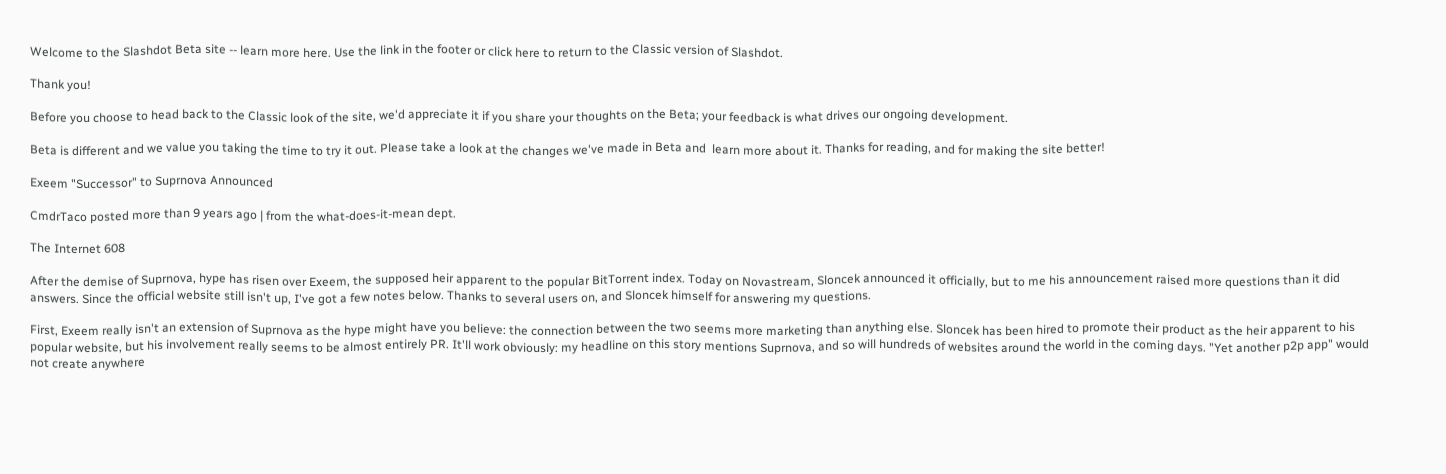Welcome to the Slashdot Beta site -- learn more here. Use the link in the footer or click here to return to the Classic version of Slashdot.

Thank you!

Before you choose to head back to the Classic look of the site, we'd appreciate it if you share your thoughts on the Beta; your feedback is what drives our ongoing development.

Beta is different and we value you taking the time to try it out. Please take a look at the changes we've made in Beta and  learn more about it. Thanks for reading, and for making the site better!

Exeem "Successor" to Suprnova Announced

CmdrTaco posted more than 9 years ago | from the what-does-it-mean dept.

The Internet 608

After the demise of Suprnova, hype has risen over Exeem, the supposed heir apparent to the popular BitTorrent index. Today on Novastream, Sloncek announced it officially, but to me his announcement raised more questions than it did answers. Since the official website still isn't up, I've got a few notes below. Thanks to several users on, and Sloncek himself for answering my questions.

First, Exeem really isn't an extension of Suprnova as the hype might have you believe: the connection between the two seems more marketing than anything else. Sloncek has been hired to promote their product as the heir apparent to his popular website, but his involvement really seems to be almost entirely PR. It'll work obviously: my headline on this story mentions Suprnova, and so will hundreds of websites around the world in the coming days. "Yet another p2p app" would not create anywhere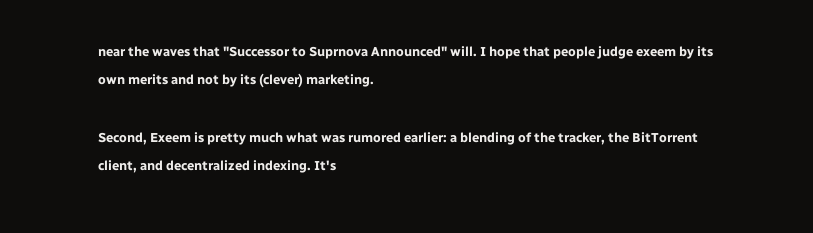near the waves that "Successor to Suprnova Announced" will. I hope that people judge exeem by its own merits and not by its (clever) marketing.

Second, Exeem is pretty much what was rumored earlier: a blending of the tracker, the BitTorrent client, and decentralized indexing. It's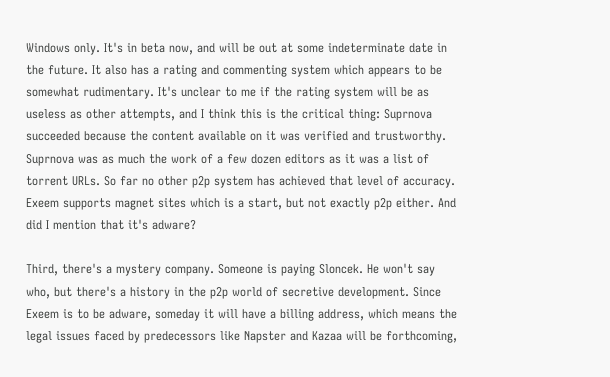Windows only. It's in beta now, and will be out at some indeterminate date in the future. It also has a rating and commenting system which appears to be somewhat rudimentary. It's unclear to me if the rating system will be as useless as other attempts, and I think this is the critical thing: Suprnova succeeded because the content available on it was verified and trustworthy. Suprnova was as much the work of a few dozen editors as it was a list of torrent URLs. So far no other p2p system has achieved that level of accuracy. Exeem supports magnet sites which is a start, but not exactly p2p either. And did I mention that it's adware?

Third, there's a mystery company. Someone is paying Sloncek. He won't say who, but there's a history in the p2p world of secretive development. Since Exeem is to be adware, someday it will have a billing address, which means the legal issues faced by predecessors like Napster and Kazaa will be forthcoming,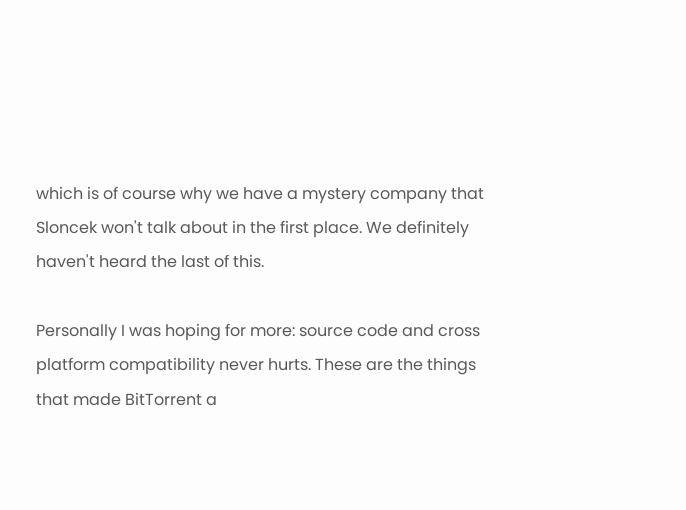which is of course why we have a mystery company that Sloncek won't talk about in the first place. We definitely haven't heard the last of this.

Personally I was hoping for more: source code and cross platform compatibility never hurts. These are the things that made BitTorrent a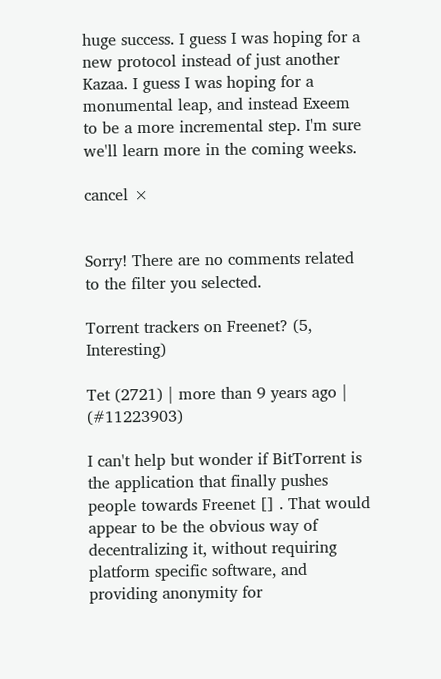huge success. I guess I was hoping for a new protocol instead of just another Kazaa. I guess I was hoping for a monumental leap, and instead Exeem to be a more incremental step. I'm sure we'll learn more in the coming weeks.

cancel ×


Sorry! There are no comments related to the filter you selected.

Torrent trackers on Freenet? (5, Interesting)

Tet (2721) | more than 9 years ago | (#11223903)

I can't help but wonder if BitTorrent is the application that finally pushes people towards Freenet [] . That would appear to be the obvious way of decentralizing it, without requiring platform specific software, and providing anonymity for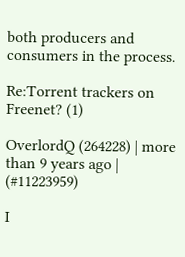both producers and consumers in the process.

Re:Torrent trackers on Freenet? (1)

OverlordQ (264228) | more than 9 years ago | (#11223959)

I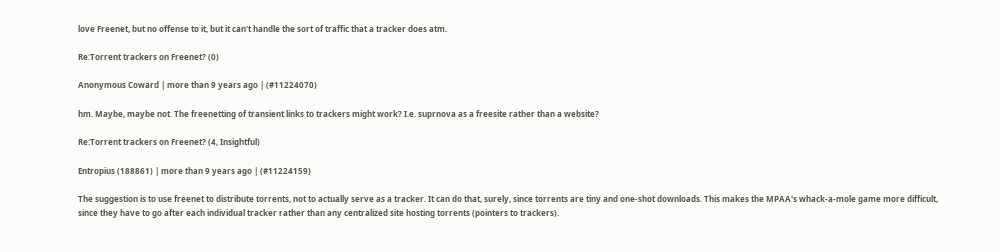love Freenet, but no offense to it, but it can't handle the sort of traffic that a tracker does atm.

Re:Torrent trackers on Freenet? (0)

Anonymous Coward | more than 9 years ago | (#11224070)

hm. Maybe, maybe not. The freenetting of transient links to trackers might work? I.e. suprnova as a freesite rather than a website?

Re:Torrent trackers on Freenet? (4, Insightful)

Entropius (188861) | more than 9 years ago | (#11224159)

The suggestion is to use freenet to distribute torrents, not to actually serve as a tracker. It can do that, surely, since torrents are tiny and one-shot downloads. This makes the MPAA's whack-a-mole game more difficult, since they have to go after each individual tracker rather than any centralized site hosting torrents (pointers to trackers).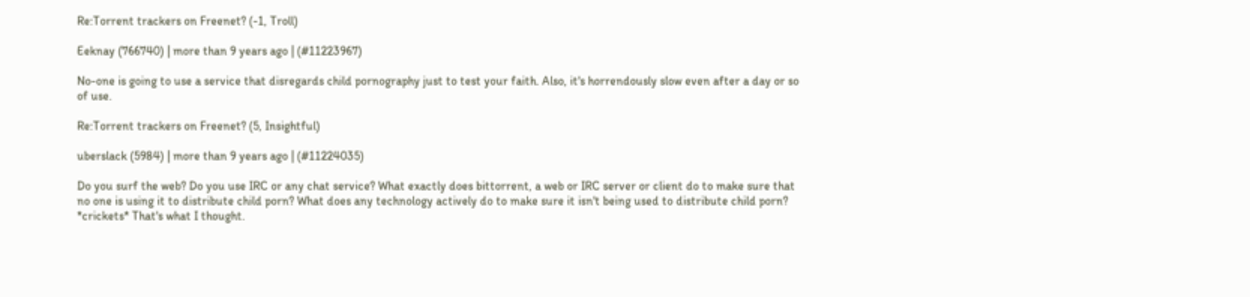Re:Torrent trackers on Freenet? (-1, Troll)

Eeknay (766740) | more than 9 years ago | (#11223967)

No-one is going to use a service that disregards child pornography just to test your faith. Also, it's horrendously slow even after a day or so of use.

Re:Torrent trackers on Freenet? (5, Insightful)

uberslack (5984) | more than 9 years ago | (#11224035)

Do you surf the web? Do you use IRC or any chat service? What exactly does bittorrent, a web or IRC server or client do to make sure that no one is using it to distribute child porn? What does any technology actively do to make sure it isn't being used to distribute child porn? *crickets* That's what I thought.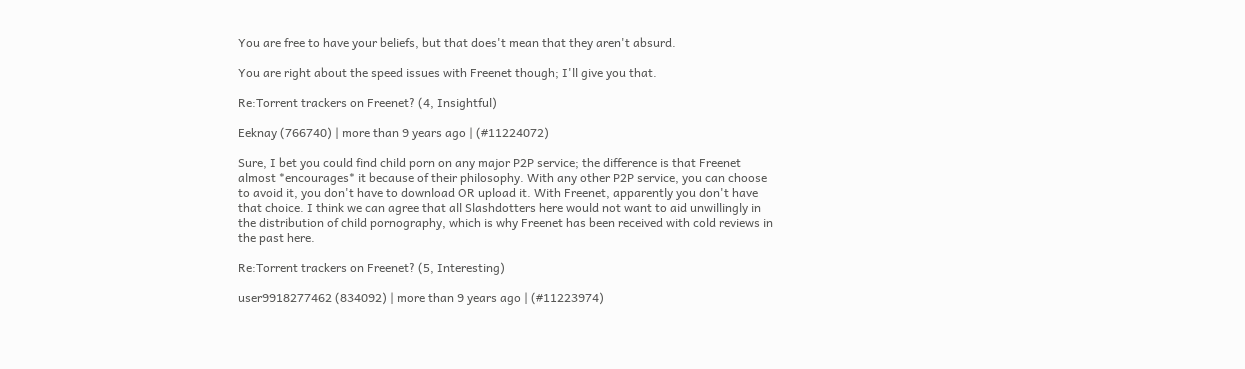You are free to have your beliefs, but that does't mean that they aren't absurd.

You are right about the speed issues with Freenet though; I'll give you that.

Re:Torrent trackers on Freenet? (4, Insightful)

Eeknay (766740) | more than 9 years ago | (#11224072)

Sure, I bet you could find child porn on any major P2P service; the difference is that Freenet almost *encourages* it because of their philosophy. With any other P2P service, you can choose to avoid it, you don't have to download OR upload it. With Freenet, apparently you don't have that choice. I think we can agree that all Slashdotters here would not want to aid unwillingly in the distribution of child pornography, which is why Freenet has been received with cold reviews in the past here.

Re:Torrent trackers on Freenet? (5, Interesting)

user9918277462 (834092) | more than 9 years ago | (#11223974)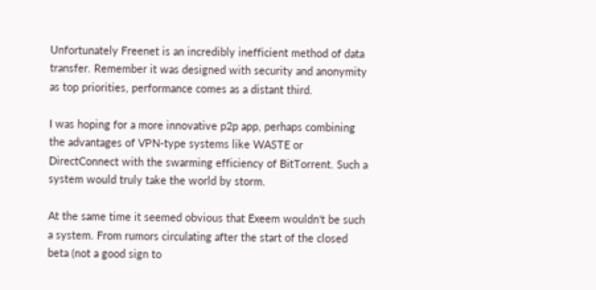Unfortunately Freenet is an incredibly inefficient method of data transfer. Remember it was designed with security and anonymity as top priorities, performance comes as a distant third.

I was hoping for a more innovative p2p app, perhaps combining the advantages of VPN-type systems like WASTE or DirectConnect with the swarming efficiency of BitTorrent. Such a system would truly take the world by storm.

At the same time it seemed obvious that Exeem wouldn't be such a system. From rumors circulating after the start of the closed beta (not a good sign to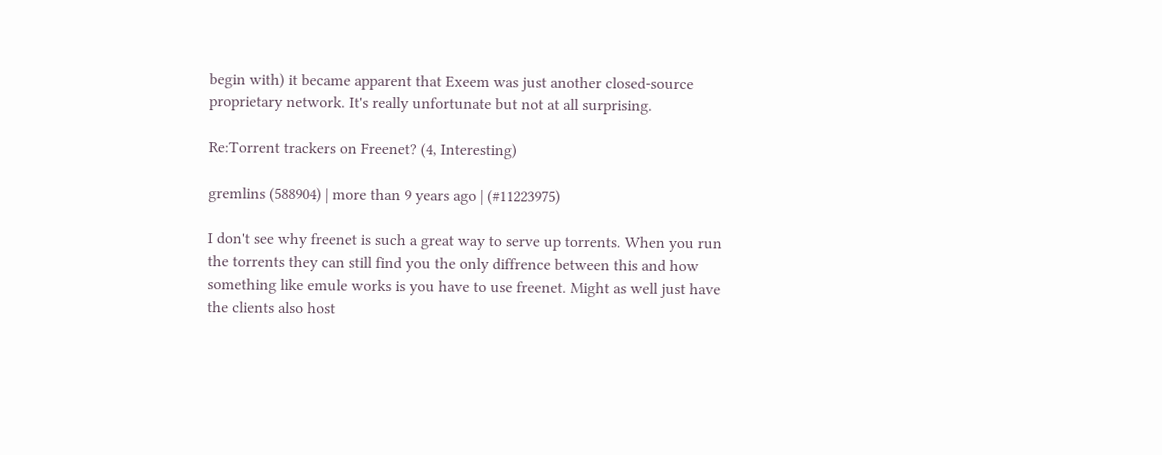begin with) it became apparent that Exeem was just another closed-source proprietary network. It's really unfortunate but not at all surprising.

Re:Torrent trackers on Freenet? (4, Interesting)

gremlins (588904) | more than 9 years ago | (#11223975)

I don't see why freenet is such a great way to serve up torrents. When you run the torrents they can still find you the only diffrence between this and how something like emule works is you have to use freenet. Might as well just have the clients also host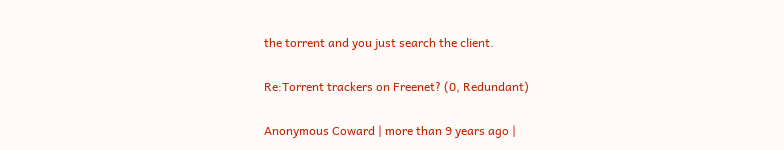the torrent and you just search the client.

Re:Torrent trackers on Freenet? (0, Redundant)

Anonymous Coward | more than 9 years ago |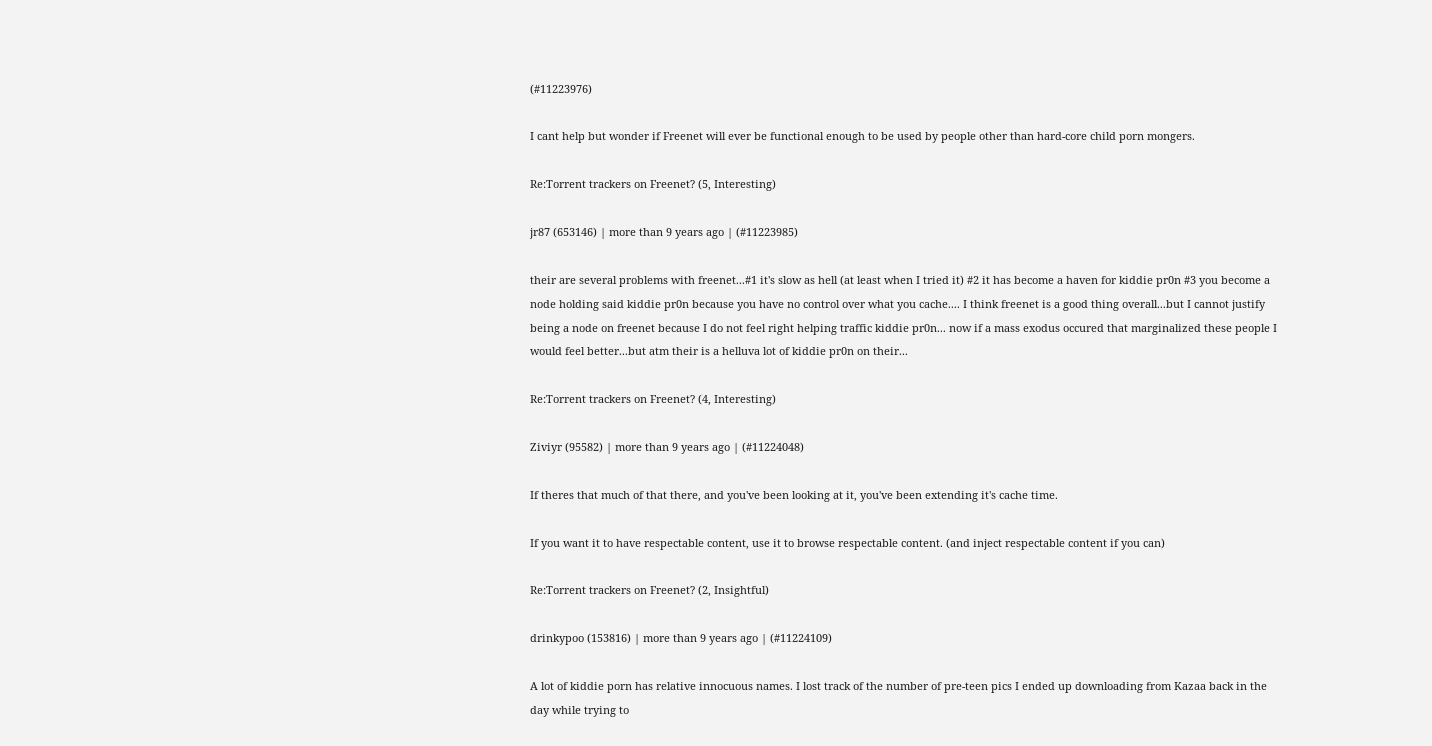(#11223976)

I cant help but wonder if Freenet will ever be functional enough to be used by people other than hard-core child porn mongers.

Re:Torrent trackers on Freenet? (5, Interesting)

jr87 (653146) | more than 9 years ago | (#11223985)

their are several problems with freenet...#1 it's slow as hell (at least when I tried it) #2 it has become a haven for kiddie pr0n #3 you become a node holding said kiddie pr0n because you have no control over what you cache.... I think freenet is a good thing overall...but I cannot justify being a node on freenet because I do not feel right helping traffic kiddie pr0n... now if a mass exodus occured that marginalized these people I would feel better...but atm their is a helluva lot of kiddie pr0n on their...

Re:Torrent trackers on Freenet? (4, Interesting)

Ziviyr (95582) | more than 9 years ago | (#11224048)

If theres that much of that there, and you've been looking at it, you've been extending it's cache time.

If you want it to have respectable content, use it to browse respectable content. (and inject respectable content if you can)

Re:Torrent trackers on Freenet? (2, Insightful)

drinkypoo (153816) | more than 9 years ago | (#11224109)

A lot of kiddie porn has relative innocuous names. I lost track of the number of pre-teen pics I ended up downloading from Kazaa back in the day while trying to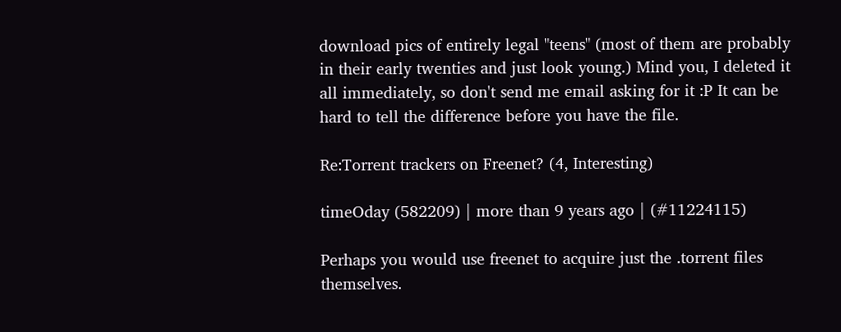download pics of entirely legal "teens" (most of them are probably in their early twenties and just look young.) Mind you, I deleted it all immediately, so don't send me email asking for it :P It can be hard to tell the difference before you have the file.

Re:Torrent trackers on Freenet? (4, Interesting)

timeOday (582209) | more than 9 years ago | (#11224115)

Perhaps you would use freenet to acquire just the .torrent files themselves.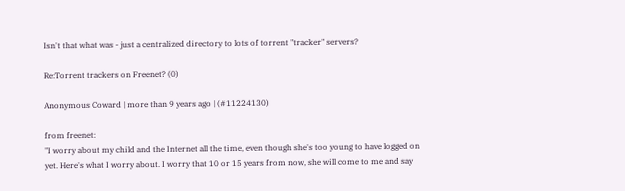Isn't that what was - just a centralized directory to lots of torrent "tracker" servers?

Re:Torrent trackers on Freenet? (0)

Anonymous Coward | more than 9 years ago | (#11224130)

from freenet:
"I worry about my child and the Internet all the time, even though she's too young to have logged on yet. Here's what I worry about. I worry that 10 or 15 years from now, she will come to me and say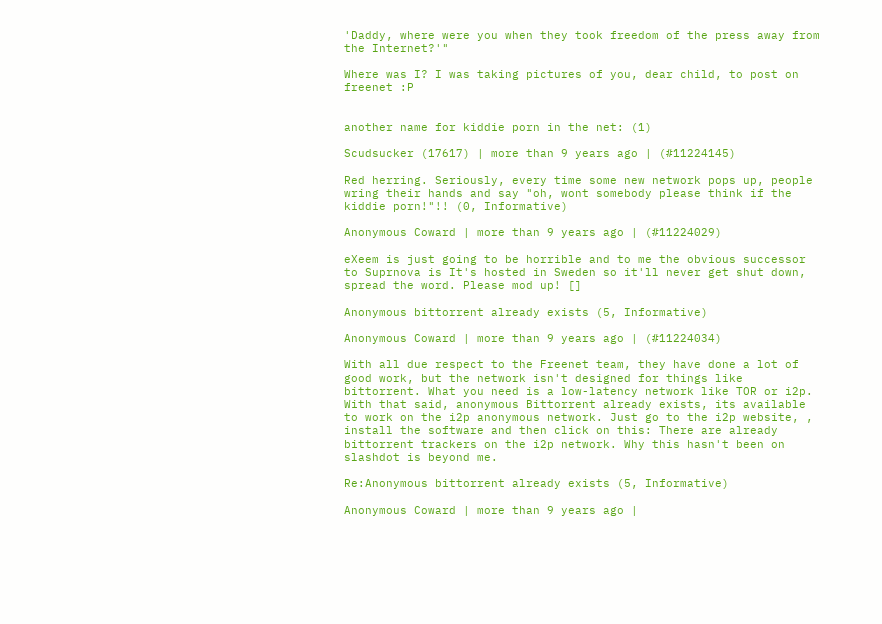'Daddy, where were you when they took freedom of the press away from the Internet?'"

Where was I? I was taking pictures of you, dear child, to post on freenet :P


another name for kiddie porn in the net: (1)

Scudsucker (17617) | more than 9 years ago | (#11224145)

Red herring. Seriously, every time some new network pops up, people wring their hands and say "oh, wont somebody please think if the kiddie porn!"!! (0, Informative)

Anonymous Coward | more than 9 years ago | (#11224029)

eXeem is just going to be horrible and to me the obvious successor to Suprnova is It's hosted in Sweden so it'll never get shut down, spread the word. Please mod up! []

Anonymous bittorrent already exists (5, Informative)

Anonymous Coward | more than 9 years ago | (#11224034)

With all due respect to the Freenet team, they have done a lot of good work, but the network isn't designed for things like bittorrent. What you need is a low-latency network like TOR or i2p. With that said, anonymous Bittorrent already exists, its available to work on the i2p anonymous network. Just go to the i2p website, , install the software and then click on this: There are already bittorrent trackers on the i2p network. Why this hasn't been on slashdot is beyond me.

Re:Anonymous bittorrent already exists (5, Informative)

Anonymous Coward | more than 9 years ago |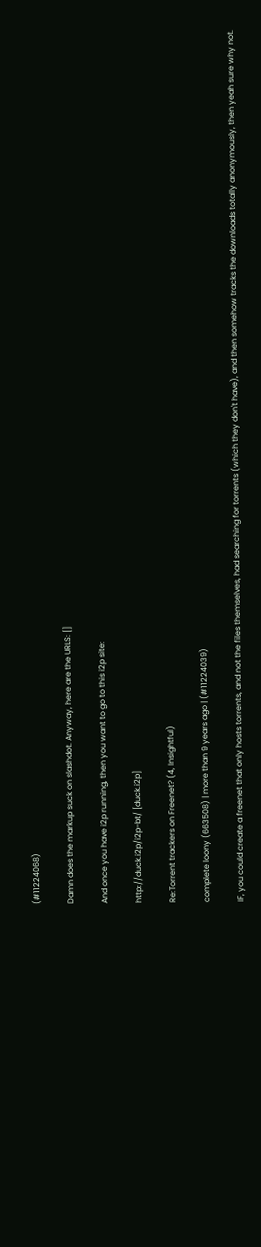(#11224068)

Damn does the markup suck on slashdot. Anyway, here are the URLS: []

And once you have i2p running, then you want to go to this i2p site:

http://duck.i2p/i2p-bt/ [duck.i2p]

Re:Torrent trackers on Freenet? (4, Insightful)

complete loony (663508) | more than 9 years ago | (#11224039)

IF, you could create a freenet that only hosts torrents, and not the files themselves, had searching for torrents (which they don't have), and then somehow tracks the downloads totally anonymously, then yeah sure why not.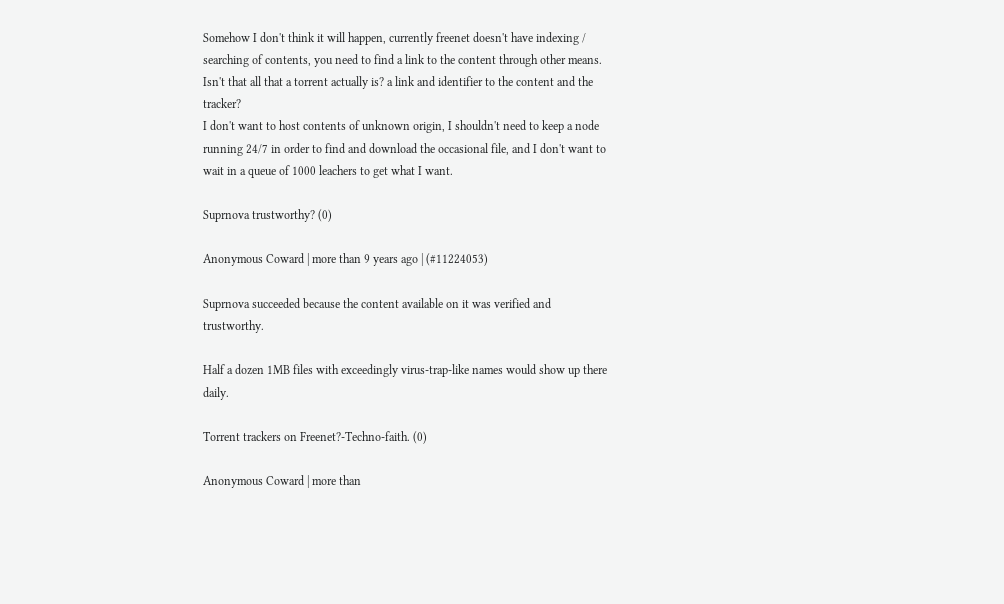Somehow I don't think it will happen, currently freenet doesn't have indexing / searching of contents, you need to find a link to the content through other means. Isn't that all that a torrent actually is? a link and identifier to the content and the tracker?
I don't want to host contents of unknown origin, I shouldn't need to keep a node running 24/7 in order to find and download the occasional file, and I don't want to wait in a queue of 1000 leachers to get what I want.

Suprnova trustworthy? (0)

Anonymous Coward | more than 9 years ago | (#11224053)

Suprnova succeeded because the content available on it was verified and trustworthy.

Half a dozen 1MB files with exceedingly virus-trap-like names would show up there daily.

Torrent trackers on Freenet?-Techno-faith. (0)

Anonymous Coward | more than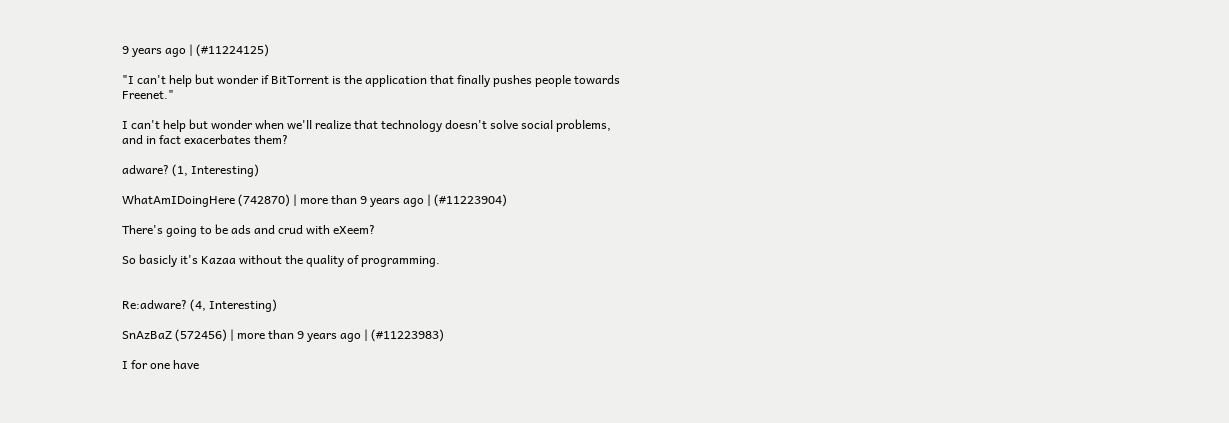9 years ago | (#11224125)

"I can't help but wonder if BitTorrent is the application that finally pushes people towards Freenet."

I can't help but wonder when we'll realize that technology doesn't solve social problems, and in fact exacerbates them?

adware? (1, Interesting)

WhatAmIDoingHere (742870) | more than 9 years ago | (#11223904)

There's going to be ads and crud with eXeem?

So basicly it's Kazaa without the quality of programming.


Re:adware? (4, Interesting)

SnAzBaZ (572456) | more than 9 years ago | (#11223983)

I for one have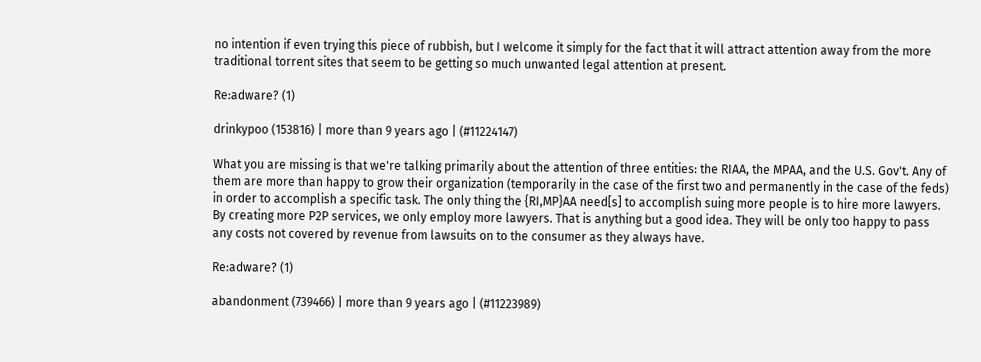no intention if even trying this piece of rubbish, but I welcome it simply for the fact that it will attract attention away from the more traditional torrent sites that seem to be getting so much unwanted legal attention at present.

Re:adware? (1)

drinkypoo (153816) | more than 9 years ago | (#11224147)

What you are missing is that we're talking primarily about the attention of three entities: the RIAA, the MPAA, and the U.S. Gov't. Any of them are more than happy to grow their organization (temporarily in the case of the first two and permanently in the case of the feds) in order to accomplish a specific task. The only thing the {RI,MP}AA need[s] to accomplish suing more people is to hire more lawyers. By creating more P2P services, we only employ more lawyers. That is anything but a good idea. They will be only too happy to pass any costs not covered by revenue from lawsuits on to the consumer as they always have.

Re:adware? (1)

abandonment (739466) | more than 9 years ago | (#11223989)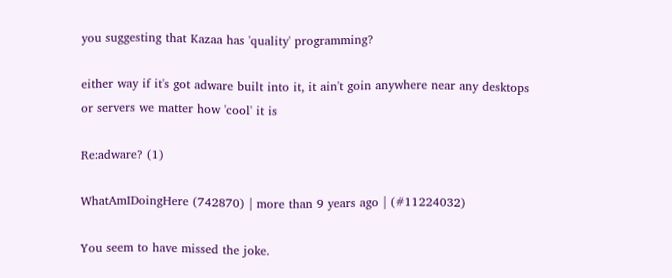you suggesting that Kazaa has 'quality' programming?

either way if it's got adware built into it, it ain't goin anywhere near any desktops or servers we matter how 'cool' it is

Re:adware? (1)

WhatAmIDoingHere (742870) | more than 9 years ago | (#11224032)

You seem to have missed the joke.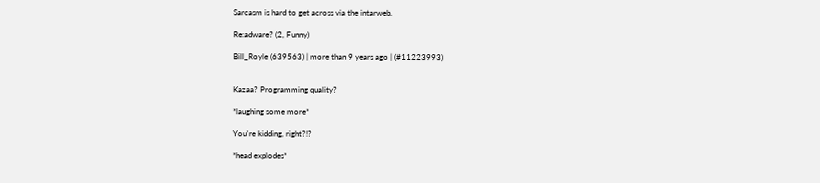Sarcasm is hard to get across via the intarweb.

Re:adware? (2, Funny)

Bill_Royle (639563) | more than 9 years ago | (#11223993)


Kazaa? Programming quality?

*laughing some more*

You're kidding, right?!?

*head explodes*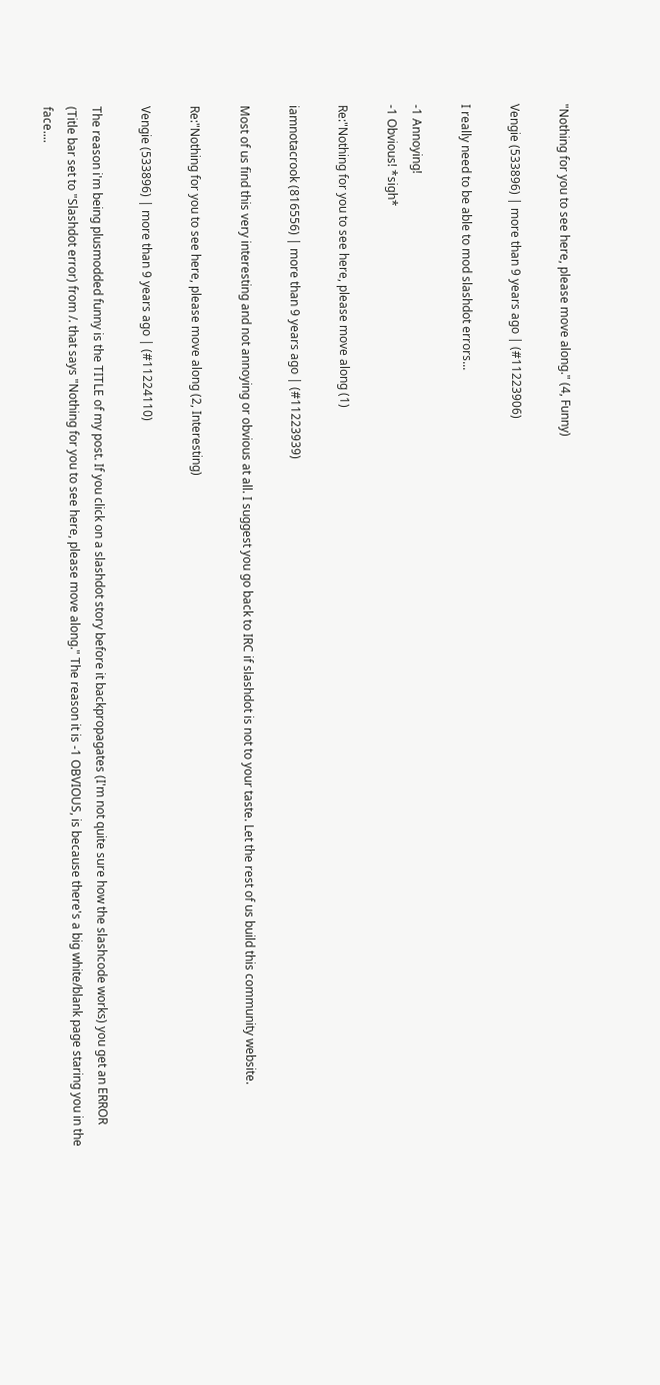"Nothing for you to see here, please move along." (4, Funny)

Vengie (533896) | more than 9 years ago | (#11223906)

I really need to be able to mod slashdot errors...

-1 Annoying!
-1 Obvious! *sigh*

Re:"Nothing for you to see here, please move along (1)

iamnotacrook (816556) | more than 9 years ago | (#11223939)

Most of us find this very interesting and not annoying or obvious at all. I suggest you go back to IRC if slashdot is not to your taste. Let the rest of us build this community website.

Re:"Nothing for you to see here, please move along (2, Interesting)

Vengie (533896) | more than 9 years ago | (#11224110)

The reason i'm being plusmodded funny is the TITLE of my post. If you click on a slashdot story before it backpropagates (I'm not quite sure how the slashcode works) you get an ERROR (Title bar set to "Slashdot error) from /. that says "Nothing for you to see here, please move along." The reason it is -1 OBVIOUS, is because there's a big white/blank page staring you in the face....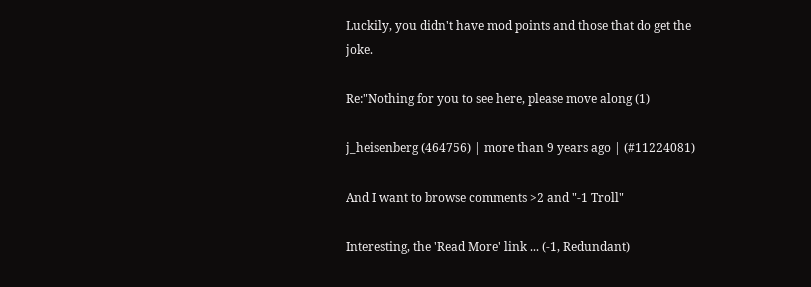Luckily, you didn't have mod points and those that do get the joke.

Re:"Nothing for you to see here, please move along (1)

j_heisenberg (464756) | more than 9 years ago | (#11224081)

And I want to browse comments >2 and "-1 Troll"

Interesting, the 'Read More' link ... (-1, Redundant)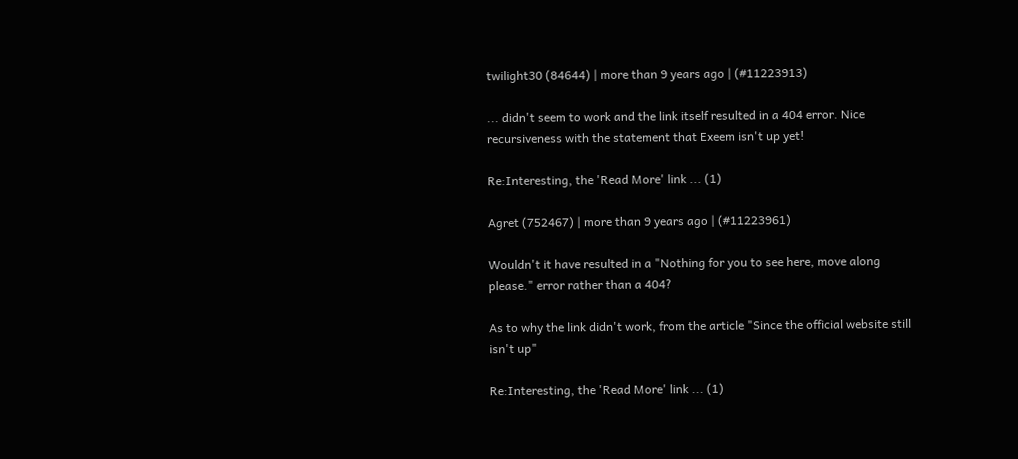twilight30 (84644) | more than 9 years ago | (#11223913)

... didn't seem to work and the link itself resulted in a 404 error. Nice recursiveness with the statement that Exeem isn't up yet!

Re:Interesting, the 'Read More' link ... (1)

Agret (752467) | more than 9 years ago | (#11223961)

Wouldn't it have resulted in a "Nothing for you to see here, move along please." error rather than a 404?

As to why the link didn't work, from the article "Since the official website still isn't up"

Re:Interesting, the 'Read More' link ... (1)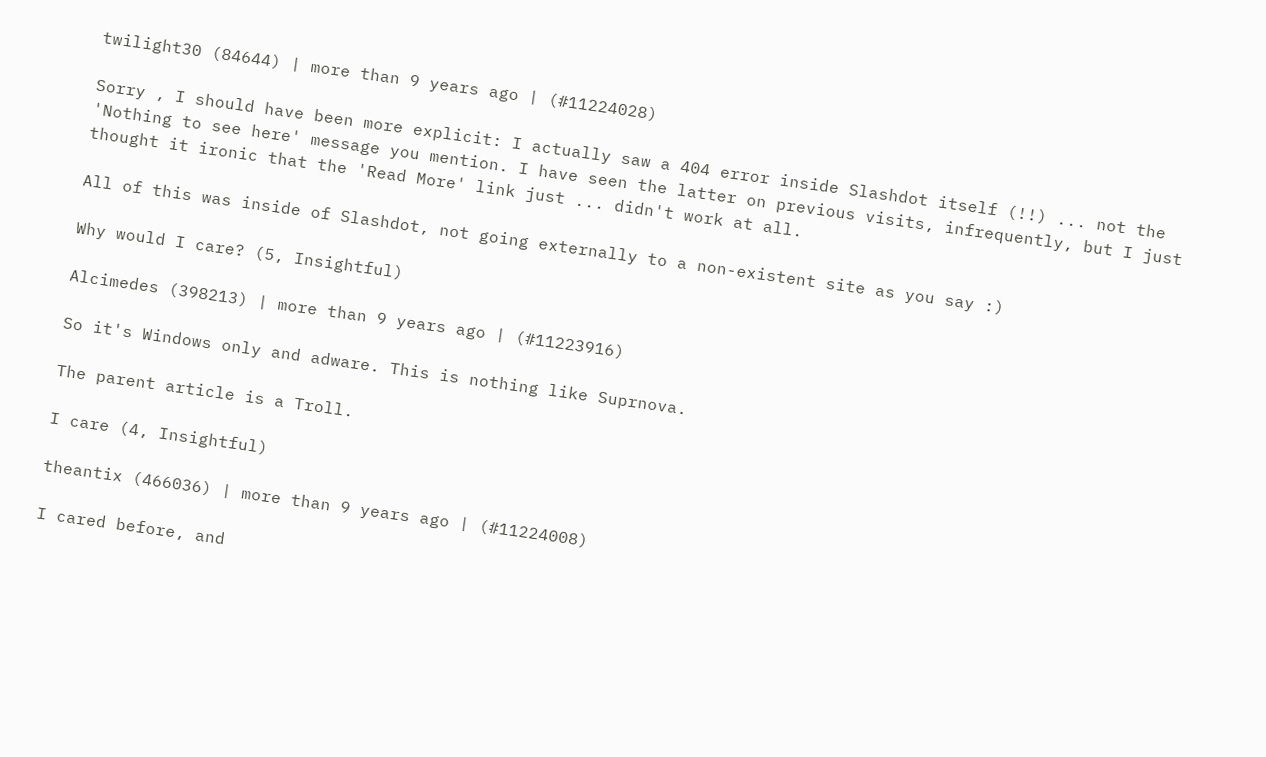twilight30 (84644) | more than 9 years ago | (#11224028)

Sorry , I should have been more explicit: I actually saw a 404 error inside Slashdot itself (!!) ... not the 'Nothing to see here' message you mention. I have seen the latter on previous visits, infrequently, but I just thought it ironic that the 'Read More' link just ... didn't work at all.

All of this was inside of Slashdot, not going externally to a non-existent site as you say :)

Why would I care? (5, Insightful)

Alcimedes (398213) | more than 9 years ago | (#11223916)

So it's Windows only and adware. This is nothing like Suprnova.

The parent article is a Troll.

I care (4, Insightful)

theantix (466036) | more than 9 years ago | (#11224008)

I cared before, and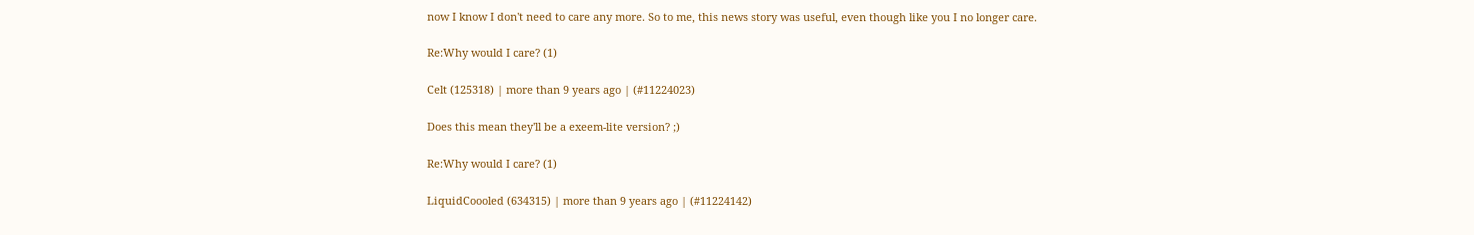now I know I don't need to care any more. So to me, this news story was useful, even though like you I no longer care.

Re:Why would I care? (1)

Celt (125318) | more than 9 years ago | (#11224023)

Does this mean they'll be a exeem-lite version? ;)

Re:Why would I care? (1)

LiquidCoooled (634315) | more than 9 years ago | (#11224142)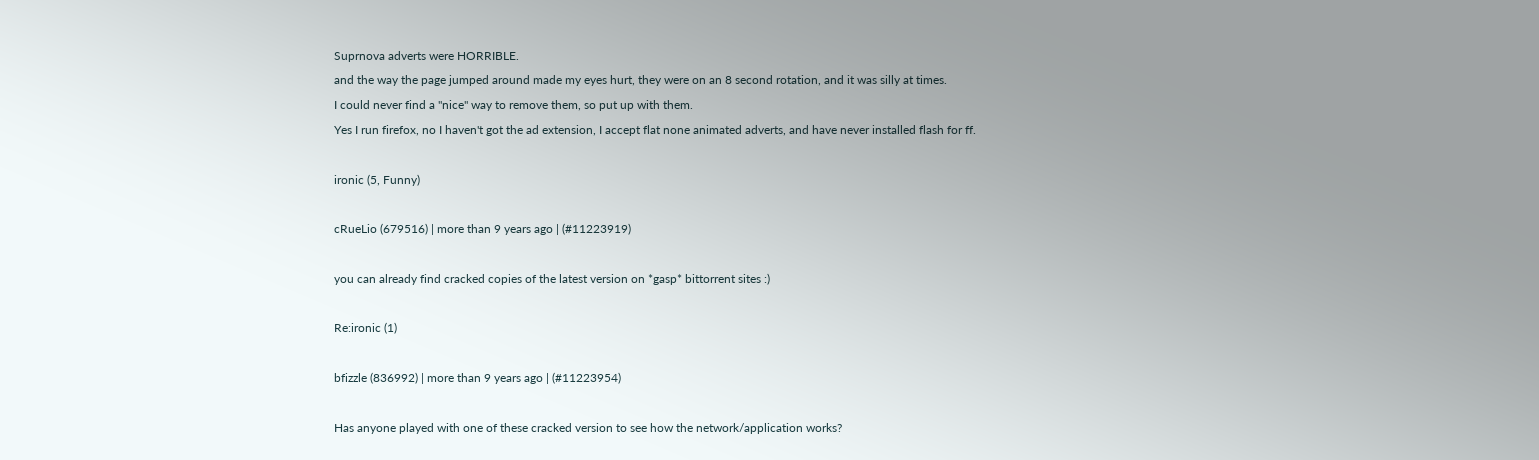Suprnova adverts were HORRIBLE.
and the way the page jumped around made my eyes hurt, they were on an 8 second rotation, and it was silly at times.
I could never find a "nice" way to remove them, so put up with them.
Yes I run firefox, no I haven't got the ad extension, I accept flat none animated adverts, and have never installed flash for ff.

ironic (5, Funny)

cRueLio (679516) | more than 9 years ago | (#11223919)

you can already find cracked copies of the latest version on *gasp* bittorrent sites :)

Re:ironic (1)

bfizzle (836992) | more than 9 years ago | (#11223954)

Has anyone played with one of these cracked version to see how the network/application works?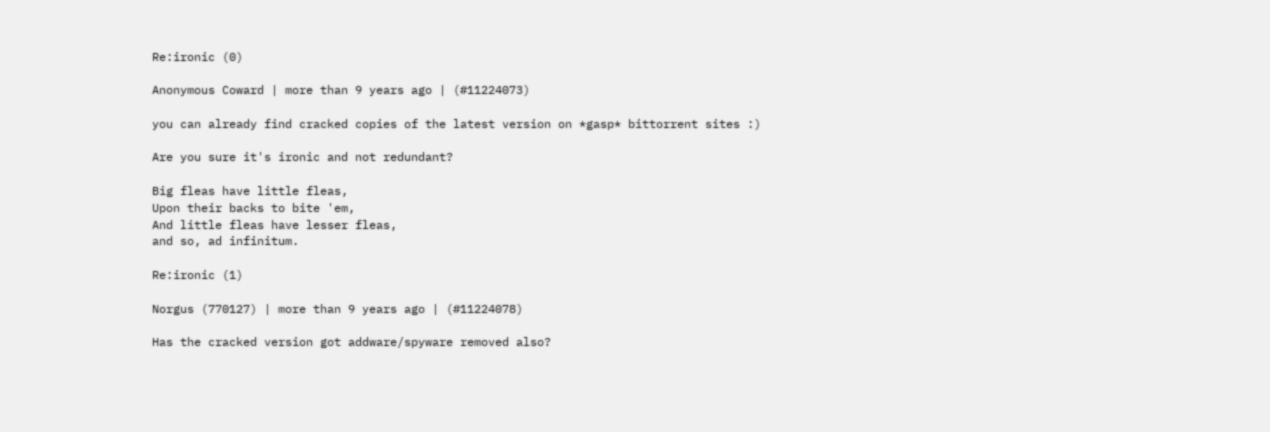Re:ironic (0)

Anonymous Coward | more than 9 years ago | (#11224073)

you can already find cracked copies of the latest version on *gasp* bittorrent sites :)

Are you sure it's ironic and not redundant?

Big fleas have little fleas,
Upon their backs to bite 'em,
And little fleas have lesser fleas,
and so, ad infinitum.

Re:ironic (1)

Norgus (770127) | more than 9 years ago | (#11224078)

Has the cracked version got addware/spyware removed also?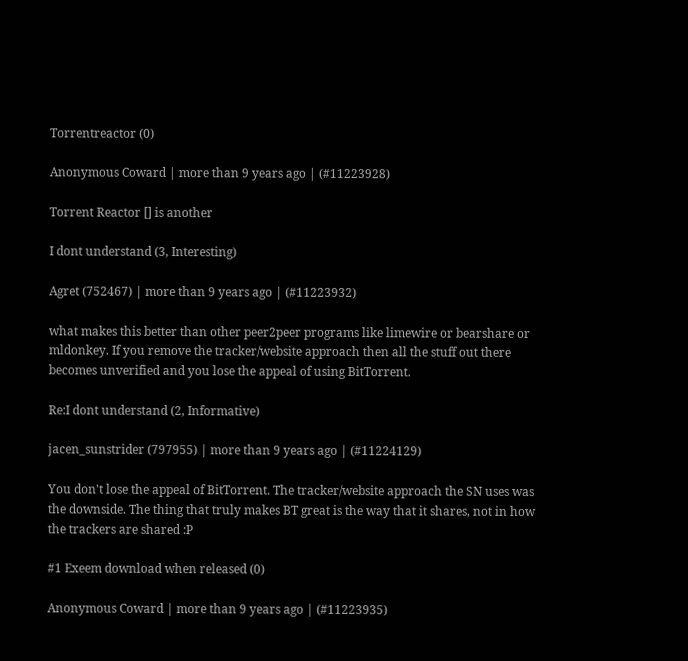Torrentreactor (0)

Anonymous Coward | more than 9 years ago | (#11223928)

Torrent Reactor [] is another

I dont understand (3, Interesting)

Agret (752467) | more than 9 years ago | (#11223932)

what makes this better than other peer2peer programs like limewire or bearshare or mldonkey. If you remove the tracker/website approach then all the stuff out there becomes unverified and you lose the appeal of using BitTorrent.

Re:I dont understand (2, Informative)

jacen_sunstrider (797955) | more than 9 years ago | (#11224129)

You don't lose the appeal of BitTorrent. The tracker/website approach the SN uses was the downside. The thing that truly makes BT great is the way that it shares, not in how the trackers are shared :P

#1 Exeem download when released (0)

Anonymous Coward | more than 9 years ago | (#11223935)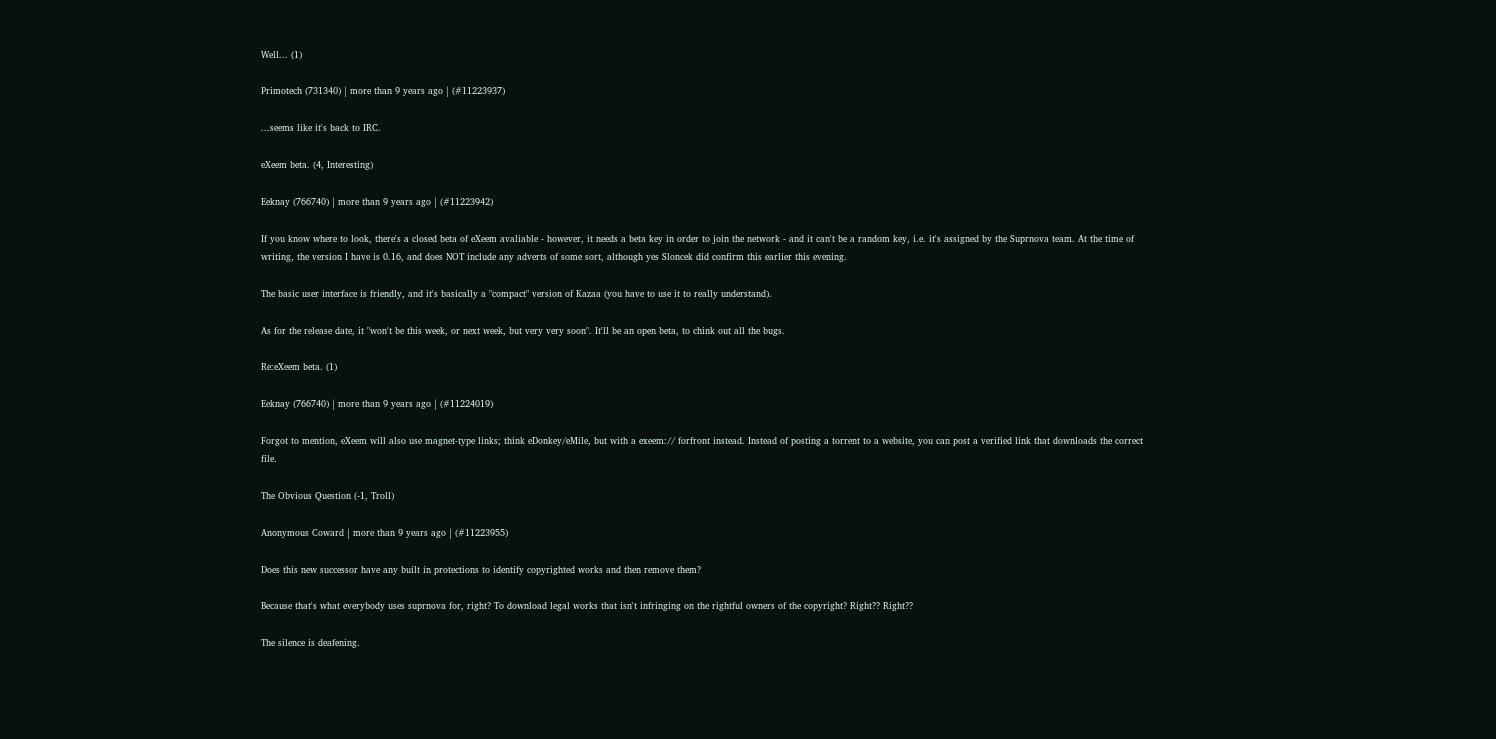Well... (1)

Primotech (731340) | more than 9 years ago | (#11223937)

...seems like it's back to IRC.

eXeem beta. (4, Interesting)

Eeknay (766740) | more than 9 years ago | (#11223942)

If you know where to look, there's a closed beta of eXeem avaliable - however, it needs a beta key in order to join the network - and it can't be a random key, i.e. it's assigned by the Suprnova team. At the time of writing, the version I have is 0.16, and does NOT include any adverts of some sort, although yes Sloncek did confirm this earlier this evening.

The basic user interface is friendly, and it's basically a "compact" version of Kazaa (you have to use it to really understand).

As for the release date, it "won't be this week, or next week, but very very soon". It'll be an open beta, to chink out all the bugs.

Re:eXeem beta. (1)

Eeknay (766740) | more than 9 years ago | (#11224019)

Forgot to mention, eXeem will also use magnet-type links; think eDonkey/eMile, but with a exeem:// forfront instead. Instead of posting a torrent to a website, you can post a verified link that downloads the correct file.

The Obvious Question (-1, Troll)

Anonymous Coward | more than 9 years ago | (#11223955)

Does this new successor have any built in protections to identify copyrighted works and then remove them?

Because that's what everybody uses suprnova for, right? To download legal works that isn't infringing on the rightful owners of the copyright? Right?? Right??

The silence is deafening.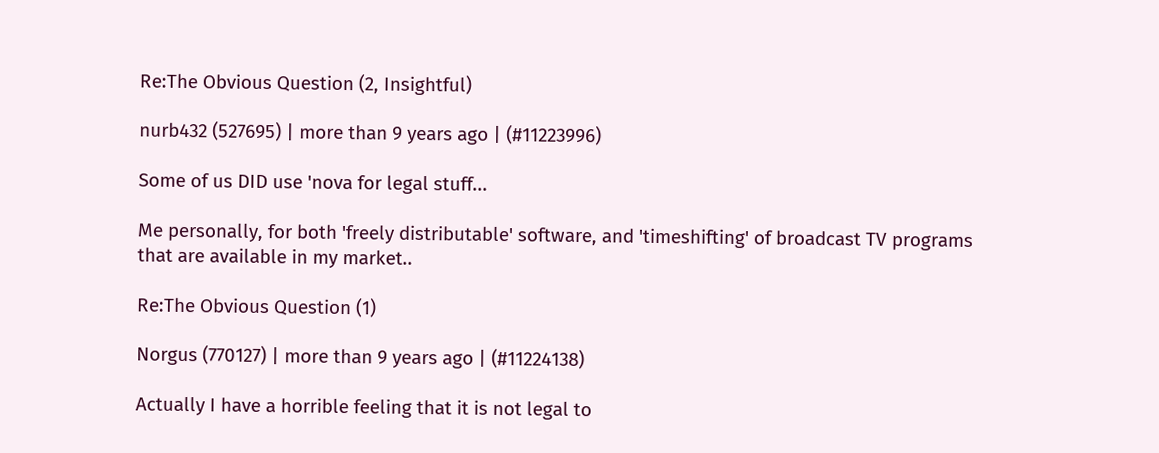Re:The Obvious Question (2, Insightful)

nurb432 (527695) | more than 9 years ago | (#11223996)

Some of us DID use 'nova for legal stuff...

Me personally, for both 'freely distributable' software, and 'timeshifting' of broadcast TV programs that are available in my market..

Re:The Obvious Question (1)

Norgus (770127) | more than 9 years ago | (#11224138)

Actually I have a horrible feeling that it is not legal to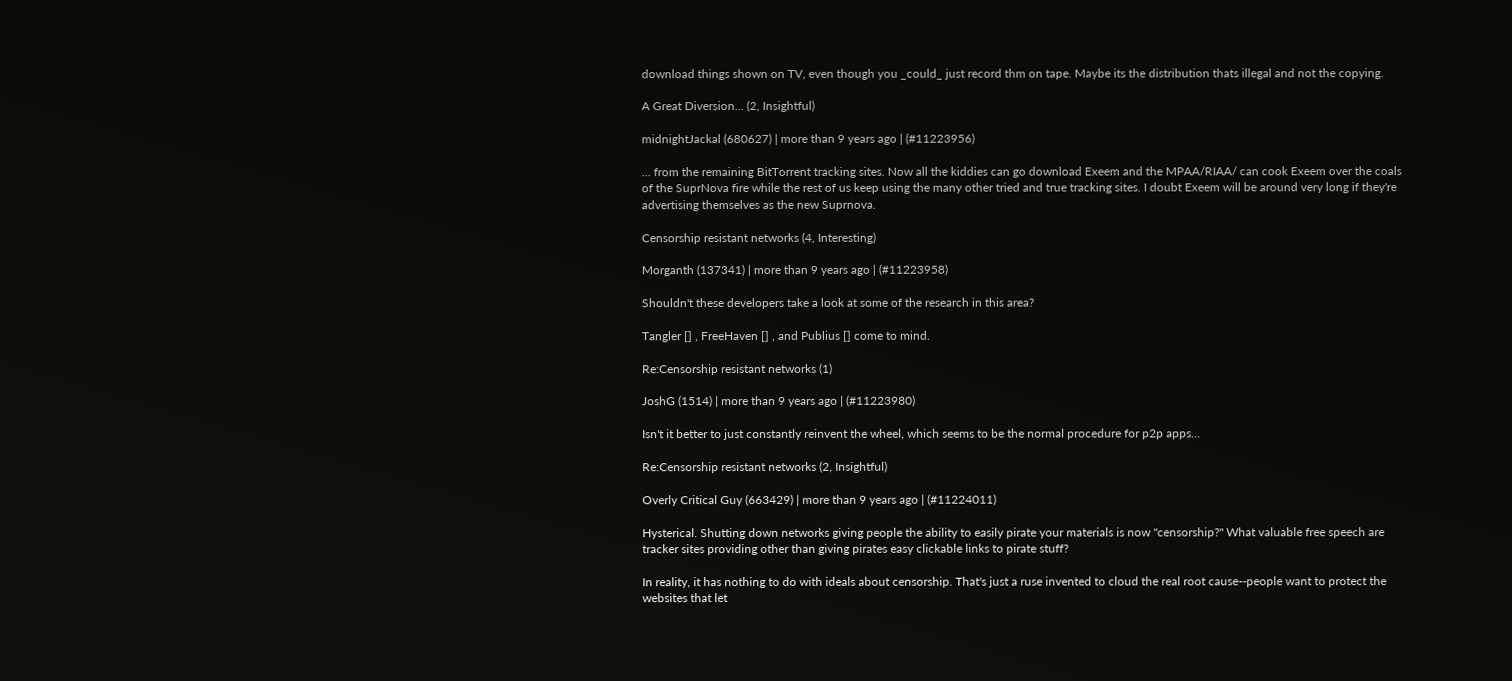download things shown on TV, even though you _could_ just record thm on tape. Maybe its the distribution thats illegal and not the copying.

A Great Diversion... (2, Insightful)

midnightJackal (680627) | more than 9 years ago | (#11223956)

... from the remaining BitTorrent tracking sites. Now all the kiddies can go download Exeem and the MPAA/RIAA/ can cook Exeem over the coals of the SuprNova fire while the rest of us keep using the many other tried and true tracking sites. I doubt Exeem will be around very long if they're advertising themselves as the new Suprnova.

Censorship resistant networks (4, Interesting)

Morganth (137341) | more than 9 years ago | (#11223958)

Shouldn't these developers take a look at some of the research in this area?

Tangler [] , FreeHaven [] , and Publius [] come to mind.

Re:Censorship resistant networks (1)

JoshG (1514) | more than 9 years ago | (#11223980)

Isn't it better to just constantly reinvent the wheel, which seems to be the normal procedure for p2p apps...

Re:Censorship resistant networks (2, Insightful)

Overly Critical Guy (663429) | more than 9 years ago | (#11224011)

Hysterical. Shutting down networks giving people the ability to easily pirate your materials is now "censorship?" What valuable free speech are tracker sites providing other than giving pirates easy clickable links to pirate stuff?

In reality, it has nothing to do with ideals about censorship. That's just a ruse invented to cloud the real root cause--people want to protect the websites that let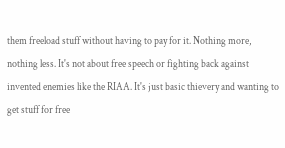them freeload stuff without having to pay for it. Nothing more, nothing less. It's not about free speech or fighting back against invented enemies like the RIAA. It's just basic thievery and wanting to get stuff for free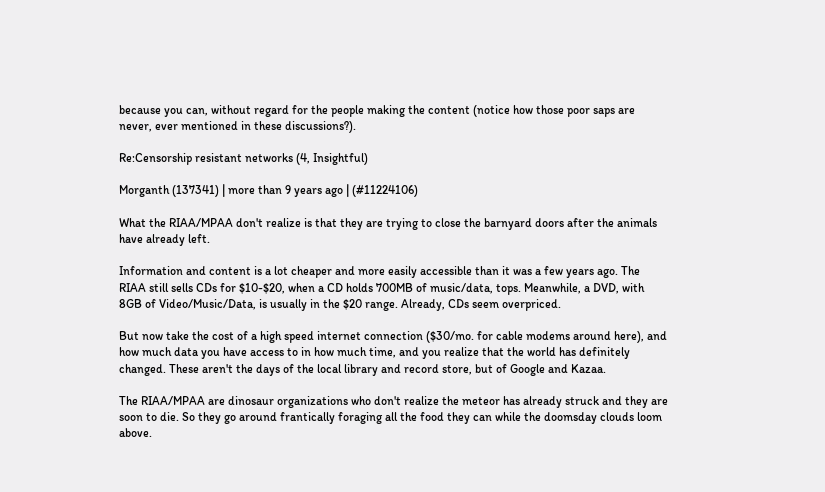because you can, without regard for the people making the content (notice how those poor saps are never, ever mentioned in these discussions?).

Re:Censorship resistant networks (4, Insightful)

Morganth (137341) | more than 9 years ago | (#11224106)

What the RIAA/MPAA don't realize is that they are trying to close the barnyard doors after the animals have already left.

Information and content is a lot cheaper and more easily accessible than it was a few years ago. The RIAA still sells CDs for $10-$20, when a CD holds 700MB of music/data, tops. Meanwhile, a DVD, with 8GB of Video/Music/Data, is usually in the $20 range. Already, CDs seem overpriced.

But now take the cost of a high speed internet connection ($30/mo. for cable modems around here), and how much data you have access to in how much time, and you realize that the world has definitely changed. These aren't the days of the local library and record store, but of Google and Kazaa.

The RIAA/MPAA are dinosaur organizations who don't realize the meteor has already struck and they are soon to die. So they go around frantically foraging all the food they can while the doomsday clouds loom above.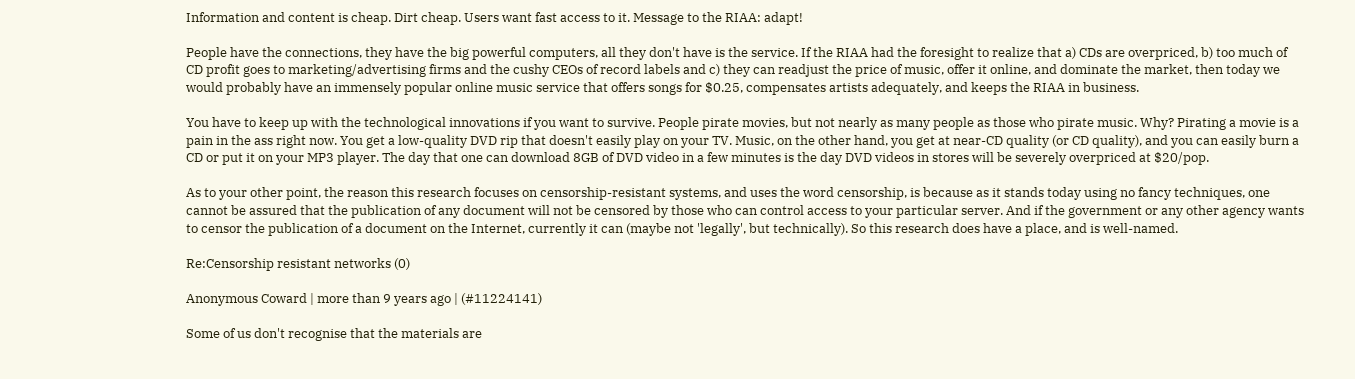Information and content is cheap. Dirt cheap. Users want fast access to it. Message to the RIAA: adapt!

People have the connections, they have the big powerful computers, all they don't have is the service. If the RIAA had the foresight to realize that a) CDs are overpriced, b) too much of CD profit goes to marketing/advertising firms and the cushy CEOs of record labels and c) they can readjust the price of music, offer it online, and dominate the market, then today we would probably have an immensely popular online music service that offers songs for $0.25, compensates artists adequately, and keeps the RIAA in business.

You have to keep up with the technological innovations if you want to survive. People pirate movies, but not nearly as many people as those who pirate music. Why? Pirating a movie is a pain in the ass right now. You get a low-quality DVD rip that doesn't easily play on your TV. Music, on the other hand, you get at near-CD quality (or CD quality), and you can easily burn a CD or put it on your MP3 player. The day that one can download 8GB of DVD video in a few minutes is the day DVD videos in stores will be severely overpriced at $20/pop.

As to your other point, the reason this research focuses on censorship-resistant systems, and uses the word censorship, is because as it stands today using no fancy techniques, one cannot be assured that the publication of any document will not be censored by those who can control access to your particular server. And if the government or any other agency wants to censor the publication of a document on the Internet, currently it can (maybe not 'legally', but technically). So this research does have a place, and is well-named.

Re:Censorship resistant networks (0)

Anonymous Coward | more than 9 years ago | (#11224141)

Some of us don't recognise that the materials are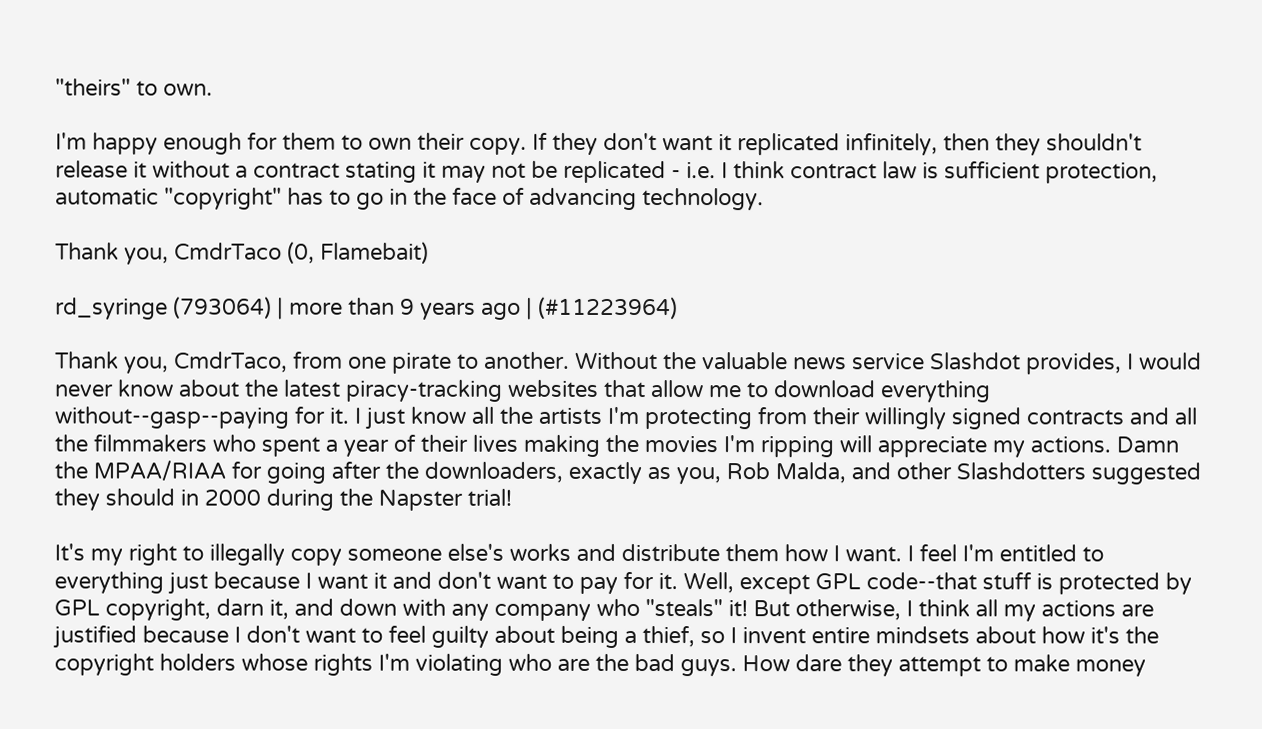"theirs" to own.

I'm happy enough for them to own their copy. If they don't want it replicated infinitely, then they shouldn't release it without a contract stating it may not be replicated - i.e. I think contract law is sufficient protection, automatic "copyright" has to go in the face of advancing technology.

Thank you, CmdrTaco (0, Flamebait)

rd_syringe (793064) | more than 9 years ago | (#11223964)

Thank you, CmdrTaco, from one pirate to another. Without the valuable news service Slashdot provides, I would never know about the latest piracy-tracking websites that allow me to download everything without--gasp--paying for it. I just know all the artists I'm protecting from their willingly signed contracts and all the filmmakers who spent a year of their lives making the movies I'm ripping will appreciate my actions. Damn the MPAA/RIAA for going after the downloaders, exactly as you, Rob Malda, and other Slashdotters suggested they should in 2000 during the Napster trial!

It's my right to illegally copy someone else's works and distribute them how I want. I feel I'm entitled to everything just because I want it and don't want to pay for it. Well, except GPL code--that stuff is protected by GPL copyright, darn it, and down with any company who "steals" it! But otherwise, I think all my actions are justified because I don't want to feel guilty about being a thief, so I invent entire mindsets about how it's the copyright holders whose rights I'm violating who are the bad guys. How dare they attempt to make money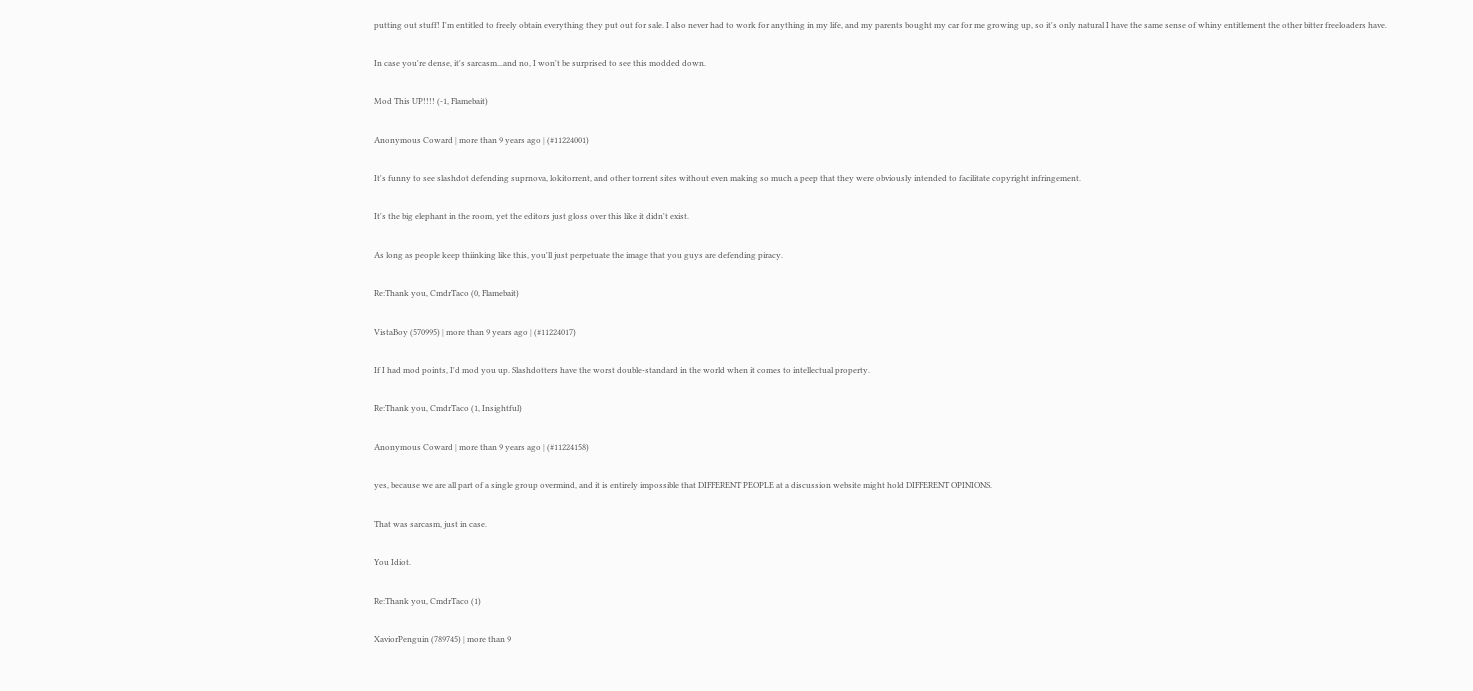putting out stuff! I'm entitled to freely obtain everything they put out for sale. I also never had to work for anything in my life, and my parents bought my car for me growing up, so it's only natural I have the same sense of whiny entitlement the other bitter freeloaders have.

In case you're dense, it's sarcasm...and no, I won't be surprised to see this modded down.

Mod This UP!!!! (-1, Flamebait)

Anonymous Coward | more than 9 years ago | (#11224001)

It's funny to see slashdot defending suprnova, lokitorrent, and other torrent sites without even making so much a peep that they were obviously intended to facilitate copyright infringement.

It's the big elephant in the room, yet the editors just gloss over this like it didn't exist.

As long as people keep thiinking like this, you'll just perpetuate the image that you guys are defending piracy.

Re:Thank you, CmdrTaco (0, Flamebait)

VistaBoy (570995) | more than 9 years ago | (#11224017)

If I had mod points, I'd mod you up. Slashdotters have the worst double-standard in the world when it comes to intellectual property.

Re:Thank you, CmdrTaco (1, Insightful)

Anonymous Coward | more than 9 years ago | (#11224158)

yes, because we are all part of a single group overmind, and it is entirely impossible that DIFFERENT PEOPLE at a discussion website might hold DIFFERENT OPINIONS.

That was sarcasm, just in case.

You Idiot.

Re:Thank you, CmdrTaco (1)

XaviorPenguin (789745) | more than 9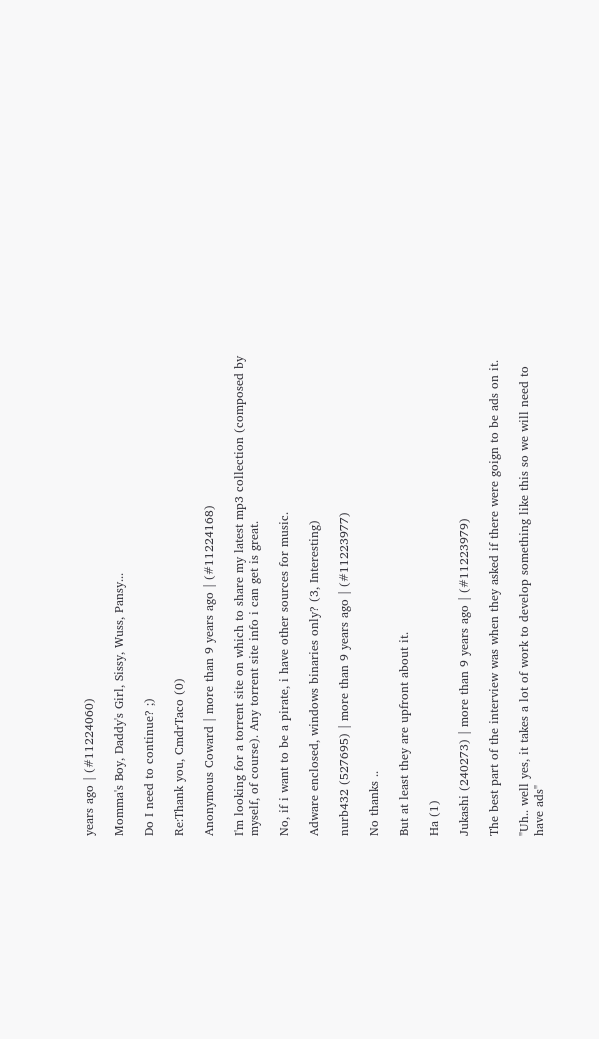years ago | (#11224060)

Momma's Boy, Daddy's Girl, Sissy, Wuss, Pansy...

Do I need to continue? ;)

Re:Thank you, CmdrTaco (0)

Anonymous Coward | more than 9 years ago | (#11224168)

I'm looking for a torrent site on which to share my latest mp3 collection (composed by myself, of course). Any torrent site info i can get is great.

No, if i want to be a pirate, i have other sources for music.

Adware enclosed, windows binaries only? (3, Interesting)

nurb432 (527695) | more than 9 years ago | (#11223977)

No thanks ..

But at least they are upfront about it.

Ha (1)

Jukashi (240273) | more than 9 years ago | (#11223979)

The best part of the interview was when they asked if there were goign to be ads on it.

"Uh.. well yes, it takes a lot of work to develop something like this so we will need to have ads"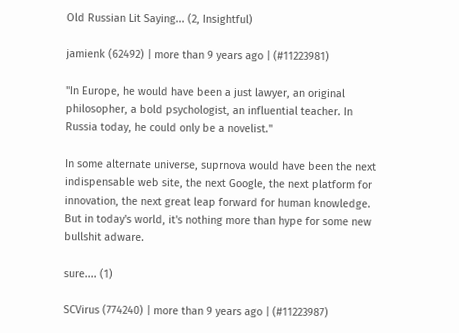Old Russian Lit Saying... (2, Insightful)

jamienk (62492) | more than 9 years ago | (#11223981)

"In Europe, he would have been a just lawyer, an original philosopher, a bold psychologist, an influential teacher. In Russia today, he could only be a novelist."

In some alternate universe, suprnova would have been the next indispensable web site, the next Google, the next platform for innovation, the next great leap forward for human knowledge. But in today's world, it's nothing more than hype for some new bullshit adware.

sure.... (1)

SCVirus (774240) | more than 9 years ago | (#11223987)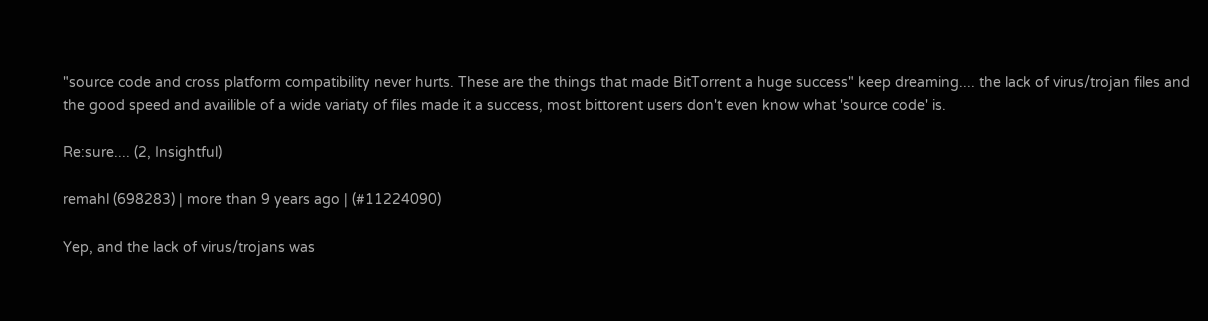"source code and cross platform compatibility never hurts. These are the things that made BitTorrent a huge success" keep dreaming.... the lack of virus/trojan files and the good speed and availible of a wide variaty of files made it a success, most bittorent users don't even know what 'source code' is.

Re:sure.... (2, Insightful)

remahl (698283) | more than 9 years ago | (#11224090)

Yep, and the lack of virus/trojans was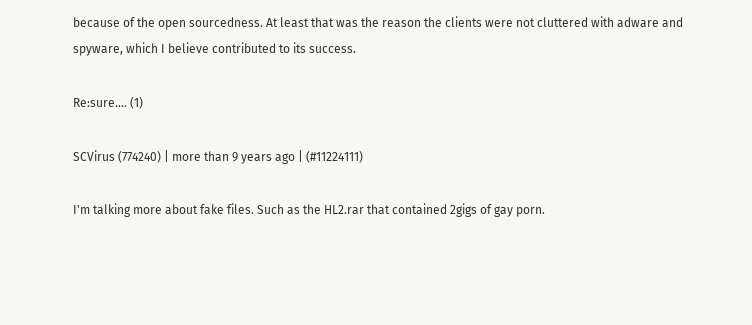because of the open sourcedness. At least that was the reason the clients were not cluttered with adware and spyware, which I believe contributed to its success.

Re:sure.... (1)

SCVirus (774240) | more than 9 years ago | (#11224111)

I'm talking more about fake files. Such as the HL2.rar that contained 2gigs of gay porn.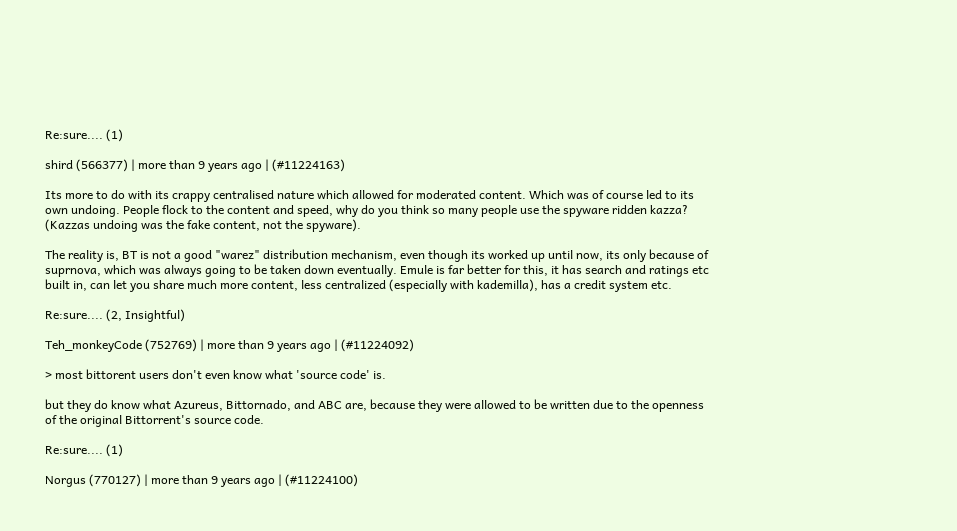Re:sure.... (1)

shird (566377) | more than 9 years ago | (#11224163)

Its more to do with its crappy centralised nature which allowed for moderated content. Which was of course led to its own undoing. People flock to the content and speed, why do you think so many people use the spyware ridden kazza? (Kazzas undoing was the fake content, not the spyware).

The reality is, BT is not a good "warez" distribution mechanism, even though its worked up until now, its only because of suprnova, which was always going to be taken down eventually. Emule is far better for this, it has search and ratings etc built in, can let you share much more content, less centralized (especially with kademilla), has a credit system etc.

Re:sure.... (2, Insightful)

Teh_monkeyCode (752769) | more than 9 years ago | (#11224092)

> most bittorent users don't even know what 'source code' is.

but they do know what Azureus, Bittornado, and ABC are, because they were allowed to be written due to the openness of the original Bittorrent's source code.

Re:sure.... (1)

Norgus (770127) | more than 9 years ago | (#11224100)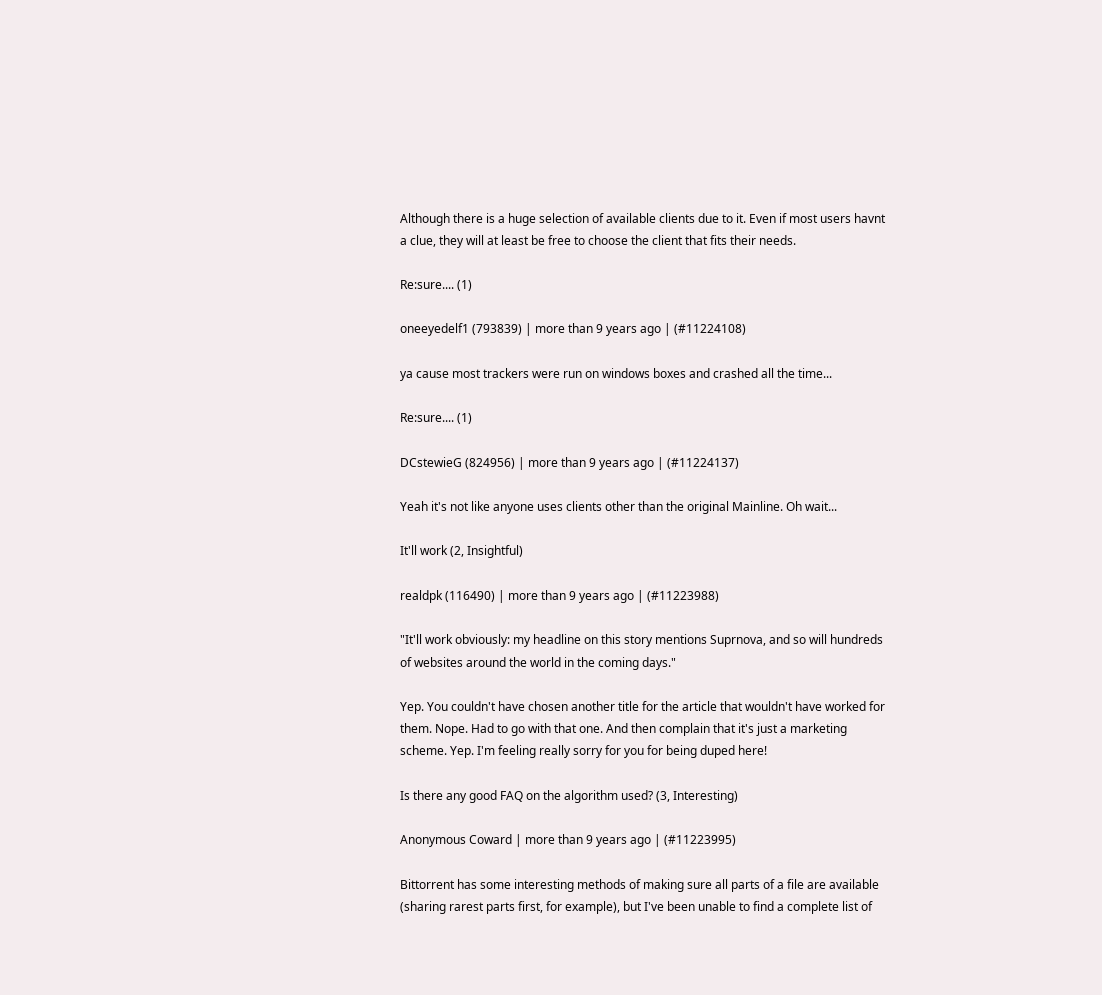Although there is a huge selection of available clients due to it. Even if most users havnt a clue, they will at least be free to choose the client that fits their needs.

Re:sure.... (1)

oneeyedelf1 (793839) | more than 9 years ago | (#11224108)

ya cause most trackers were run on windows boxes and crashed all the time...

Re:sure.... (1)

DCstewieG (824956) | more than 9 years ago | (#11224137)

Yeah it's not like anyone uses clients other than the original Mainline. Oh wait...

It'll work (2, Insightful)

realdpk (116490) | more than 9 years ago | (#11223988)

"It'll work obviously: my headline on this story mentions Suprnova, and so will hundreds of websites around the world in the coming days."

Yep. You couldn't have chosen another title for the article that wouldn't have worked for them. Nope. Had to go with that one. And then complain that it's just a marketing scheme. Yep. I'm feeling really sorry for you for being duped here!

Is there any good FAQ on the algorithm used? (3, Interesting)

Anonymous Coward | more than 9 years ago | (#11223995)

Bittorrent has some interesting methods of making sure all parts of a file are available (sharing rarest parts first, for example), but I've been unable to find a complete list of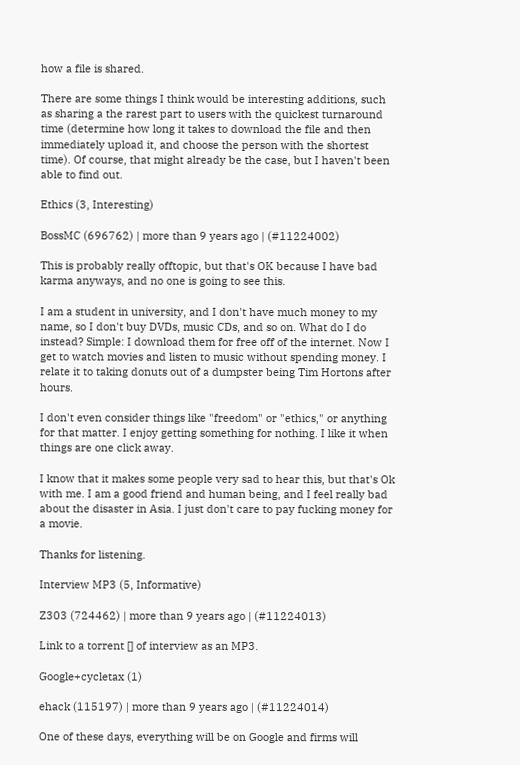how a file is shared.

There are some things I think would be interesting additions, such as sharing a the rarest part to users with the quickest turnaround time (determine how long it takes to download the file and then immediately upload it, and choose the person with the shortest time). Of course, that might already be the case, but I haven't been able to find out.

Ethics (3, Interesting)

BossMC (696762) | more than 9 years ago | (#11224002)

This is probably really offtopic, but that's OK because I have bad karma anyways, and no one is going to see this.

I am a student in university, and I don't have much money to my name, so I don't buy DVDs, music CDs, and so on. What do I do instead? Simple: I download them for free off of the internet. Now I get to watch movies and listen to music without spending money. I relate it to taking donuts out of a dumpster being Tim Hortons after hours.

I don't even consider things like "freedom" or "ethics," or anything for that matter. I enjoy getting something for nothing. I like it when things are one click away.

I know that it makes some people very sad to hear this, but that's Ok with me. I am a good friend and human being, and I feel really bad about the disaster in Asia. I just don't care to pay fucking money for a movie.

Thanks for listening.

Interview MP3 (5, Informative)

Z303 (724462) | more than 9 years ago | (#11224013)

Link to a torrent [] of interview as an MP3.

Google+cycletax (1)

ehack (115197) | more than 9 years ago | (#11224014)

One of these days, everything will be on Google and firms will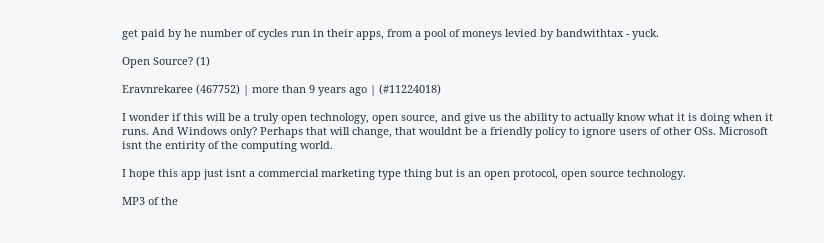get paid by he number of cycles run in their apps, from a pool of moneys levied by bandwithtax - yuck.

Open Source? (1)

Eravnrekaree (467752) | more than 9 years ago | (#11224018)

I wonder if this will be a truly open technology, open source, and give us the ability to actually know what it is doing when it runs. And Windows only? Perhaps that will change, that wouldnt be a friendly policy to ignore users of other OSs. Microsoft isnt the entirity of the computing world.

I hope this app just isnt a commercial marketing type thing but is an open protocol, open source technology.

MP3 of the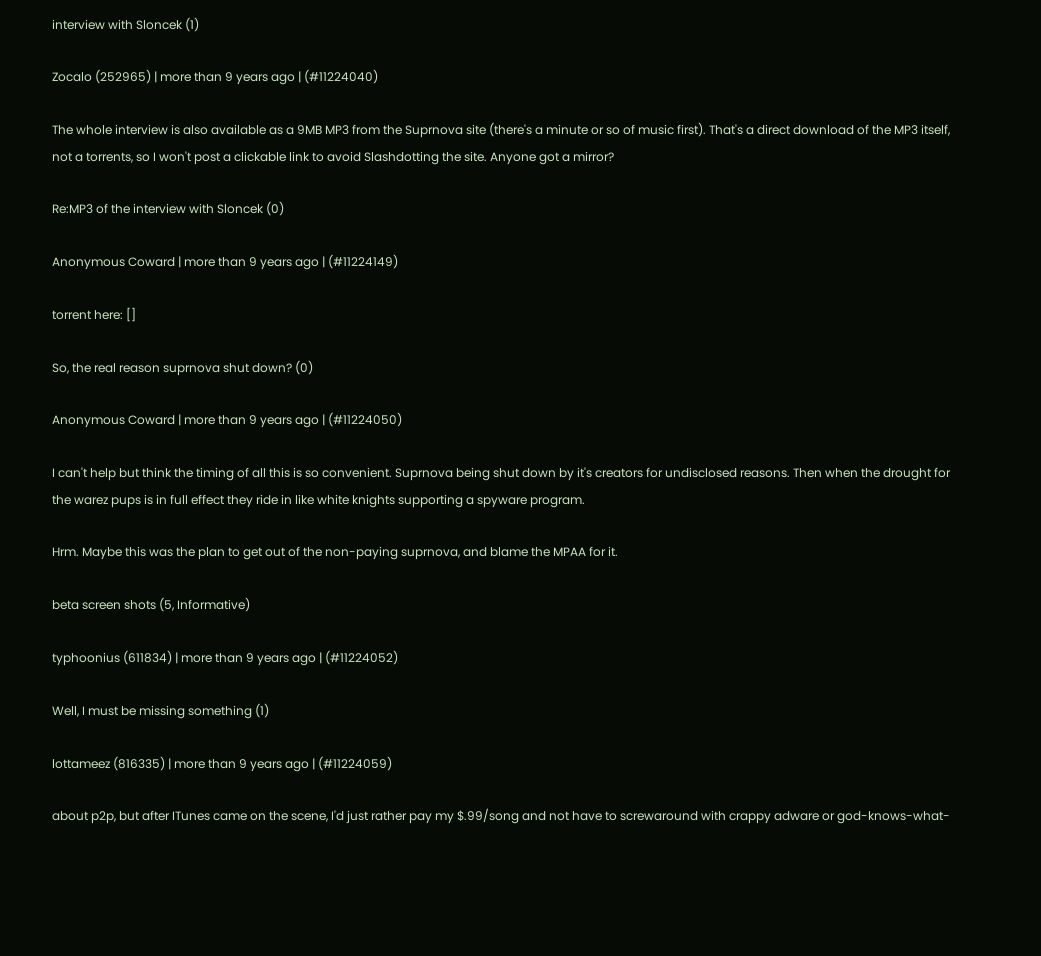interview with Sloncek (1)

Zocalo (252965) | more than 9 years ago | (#11224040)

The whole interview is also available as a 9MB MP3 from the Suprnova site (there's a minute or so of music first). That's a direct download of the MP3 itself, not a torrents, so I won't post a clickable link to avoid Slashdotting the site. Anyone got a mirror?

Re:MP3 of the interview with Sloncek (0)

Anonymous Coward | more than 9 years ago | (#11224149)

torrent here: []

So, the real reason suprnova shut down? (0)

Anonymous Coward | more than 9 years ago | (#11224050)

I can't help but think the timing of all this is so convenient. Suprnova being shut down by it's creators for undisclosed reasons. Then when the drought for the warez pups is in full effect they ride in like white knights supporting a spyware program.

Hrm. Maybe this was the plan to get out of the non-paying suprnova, and blame the MPAA for it.

beta screen shots (5, Informative)

typhoonius (611834) | more than 9 years ago | (#11224052)

Well, I must be missing something (1)

lottameez (816335) | more than 9 years ago | (#11224059)

about p2p, but after ITunes came on the scene, I'd just rather pay my $.99/song and not have to screwaround with crappy adware or god-knows-what-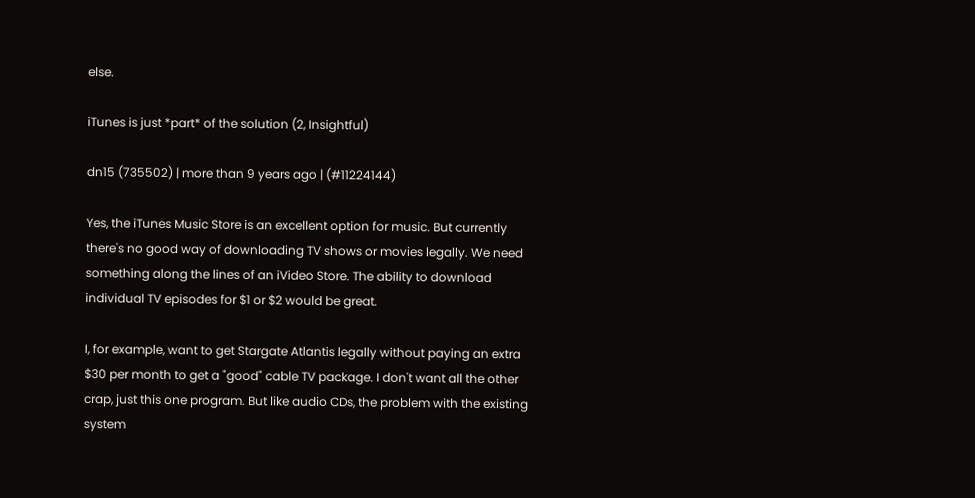else.

iTunes is just *part* of the solution (2, Insightful)

dn15 (735502) | more than 9 years ago | (#11224144)

Yes, the iTunes Music Store is an excellent option for music. But currently there's no good way of downloading TV shows or movies legally. We need something along the lines of an iVideo Store. The ability to download individual TV episodes for $1 or $2 would be great.

I, for example, want to get Stargate Atlantis legally without paying an extra $30 per month to get a "good" cable TV package. I don't want all the other crap, just this one program. But like audio CDs, the problem with the existing system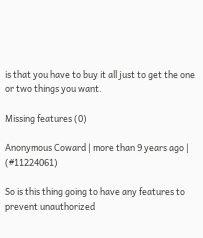is that you have to buy it all just to get the one or two things you want.

Missing features (0)

Anonymous Coward | more than 9 years ago | (#11224061)

So is this thing going to have any features to prevent unauthorized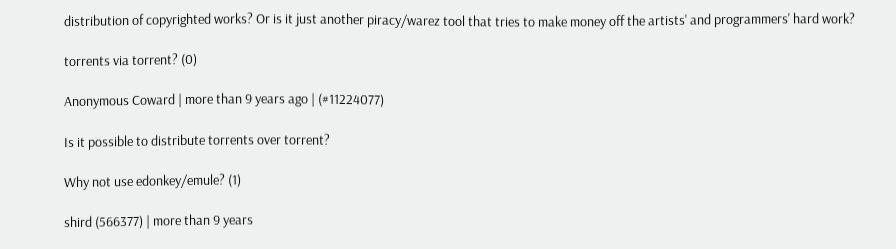distribution of copyrighted works? Or is it just another piracy/warez tool that tries to make money off the artists' and programmers' hard work?

torrents via torrent? (0)

Anonymous Coward | more than 9 years ago | (#11224077)

Is it possible to distribute torrents over torrent?

Why not use edonkey/emule? (1)

shird (566377) | more than 9 years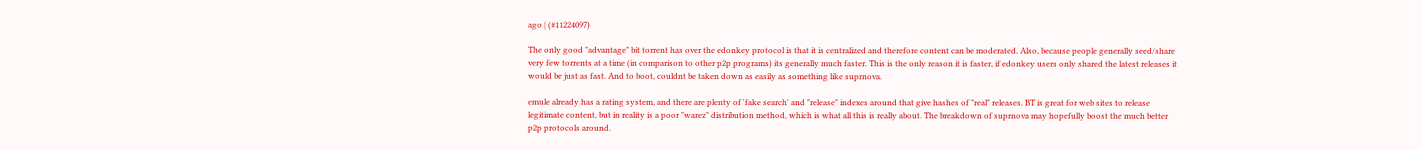ago | (#11224097)

The only good "advantage" bit torrent has over the edonkey protocol is that it is centralized and therefore content can be moderated. Also, because people generally seed/share very few torrents at a time (in comparison to other p2p programs) its generally much faster. This is the only reason it is faster, if edonkey users only shared the latest releases it would be just as fast. And to boot, couldnt be taken down as easily as something like suprnova.

emule already has a rating system, and there are plenty of 'fake search' and "release" indexes around that give hashes of "real" releases. BT is great for web sites to release legitimate content, but in reality is a poor "warez" distribution method, which is what all this is really about. The breakdown of suprnova may hopefully boost the much better p2p protocols around.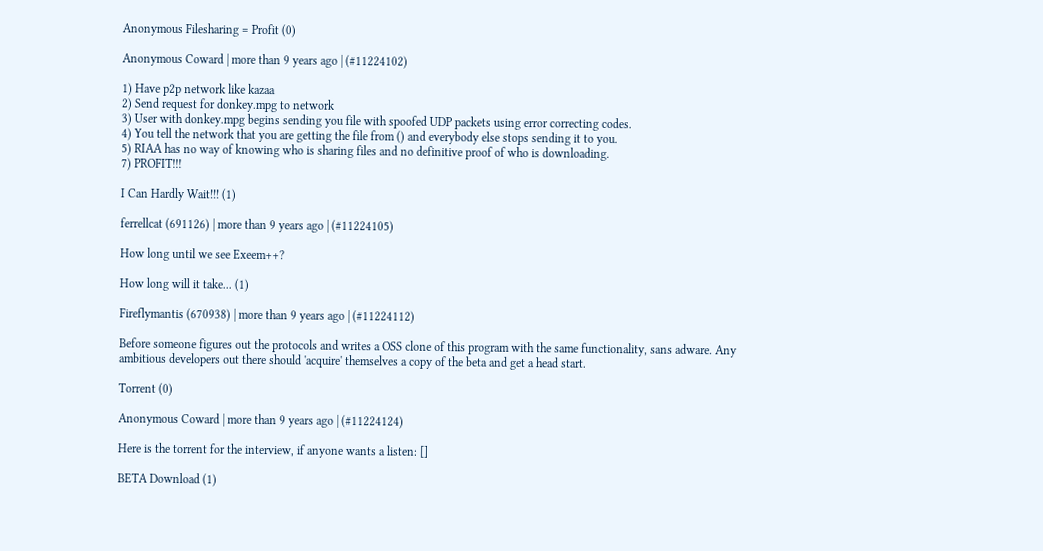Anonymous Filesharing = Profit (0)

Anonymous Coward | more than 9 years ago | (#11224102)

1) Have p2p network like kazaa
2) Send request for donkey.mpg to network
3) User with donkey.mpg begins sending you file with spoofed UDP packets using error correcting codes.
4) You tell the network that you are getting the file from () and everybody else stops sending it to you.
5) RIAA has no way of knowing who is sharing files and no definitive proof of who is downloading.
7) PROFIT!!!

I Can Hardly Wait!!! (1)

ferrellcat (691126) | more than 9 years ago | (#11224105)

How long until we see Exeem++?

How long will it take... (1)

Fireflymantis (670938) | more than 9 years ago | (#11224112)

Before someone figures out the protocols and writes a OSS clone of this program with the same functionality, sans adware. Any ambitious developers out there should 'acquire' themselves a copy of the beta and get a head start.

Torrent (0)

Anonymous Coward | more than 9 years ago | (#11224124)

Here is the torrent for the interview, if anyone wants a listen: []

BETA Download (1)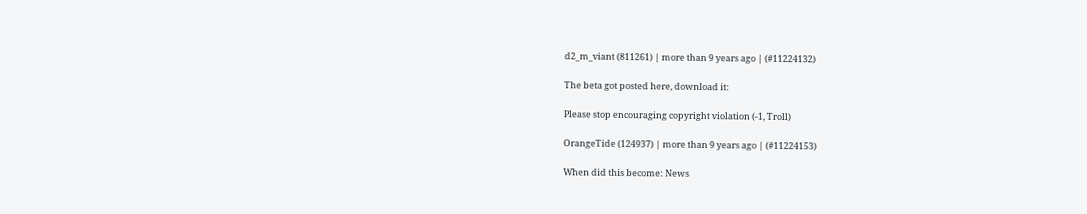d2_m_viant (811261) | more than 9 years ago | (#11224132)

The beta got posted here, download it:

Please stop encouraging copyright violation (-1, Troll)

OrangeTide (124937) | more than 9 years ago | (#11224153)

When did this become: News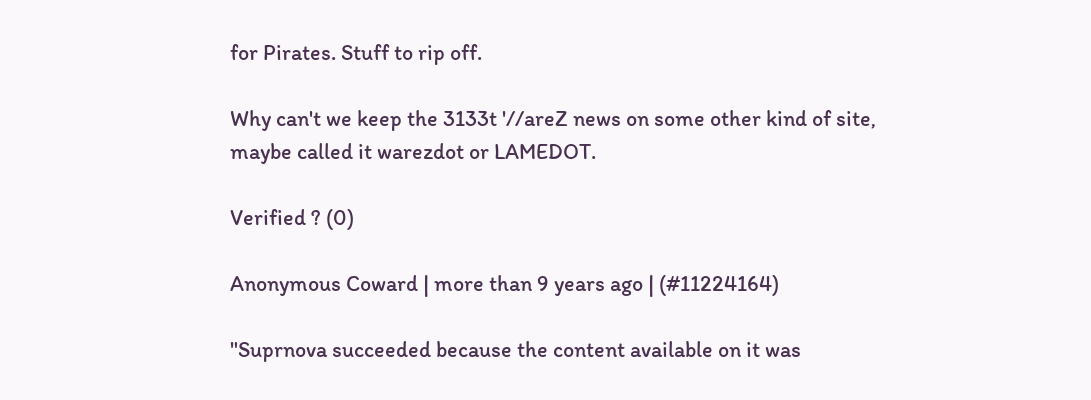for Pirates. Stuff to rip off.

Why can't we keep the 3133t '//areZ news on some other kind of site, maybe called it warezdot or LAMEDOT.

Verified ? (0)

Anonymous Coward | more than 9 years ago | (#11224164)

"Suprnova succeeded because the content available on it was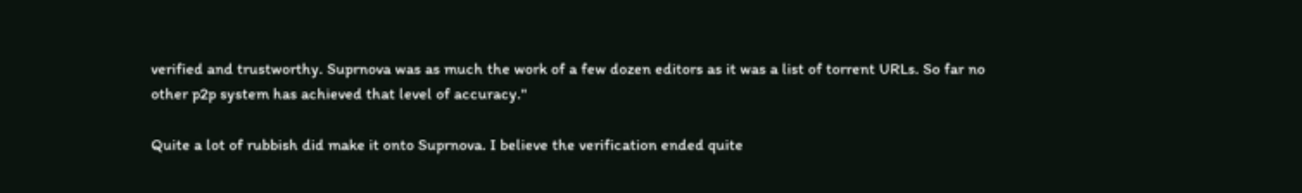verified and trustworthy. Suprnova was as much the work of a few dozen editors as it was a list of torrent URLs. So far no other p2p system has achieved that level of accuracy."

Quite a lot of rubbish did make it onto Suprnova. I believe the verification ended quite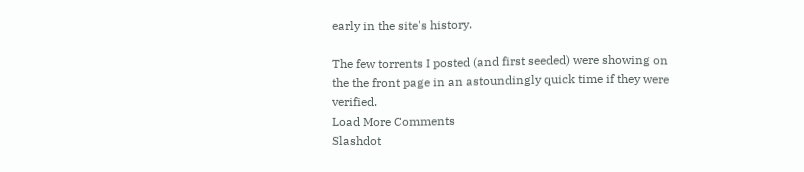early in the site's history.

The few torrents I posted (and first seeded) were showing on the the front page in an astoundingly quick time if they were verified.
Load More Comments
Slashdot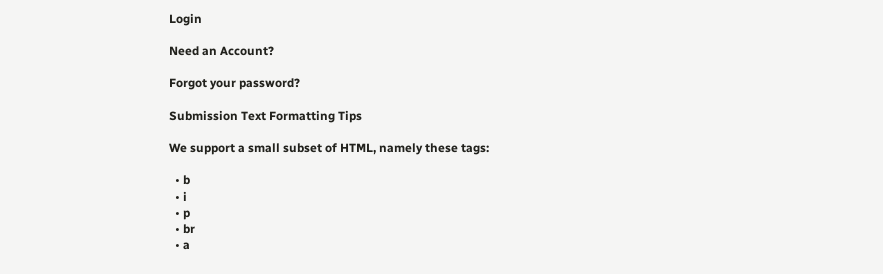Login

Need an Account?

Forgot your password?

Submission Text Formatting Tips

We support a small subset of HTML, namely these tags:

  • b
  • i
  • p
  • br
  • a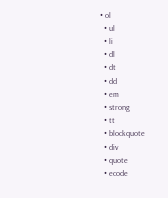• ol
  • ul
  • li
  • dl
  • dt
  • dd
  • em
  • strong
  • tt
  • blockquote
  • div
  • quote
  • ecode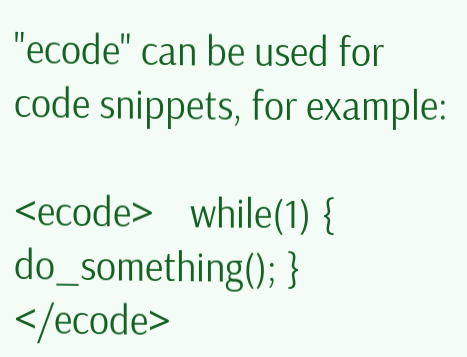"ecode" can be used for code snippets, for example:

<ecode>    while(1) { do_something(); } </ecode>